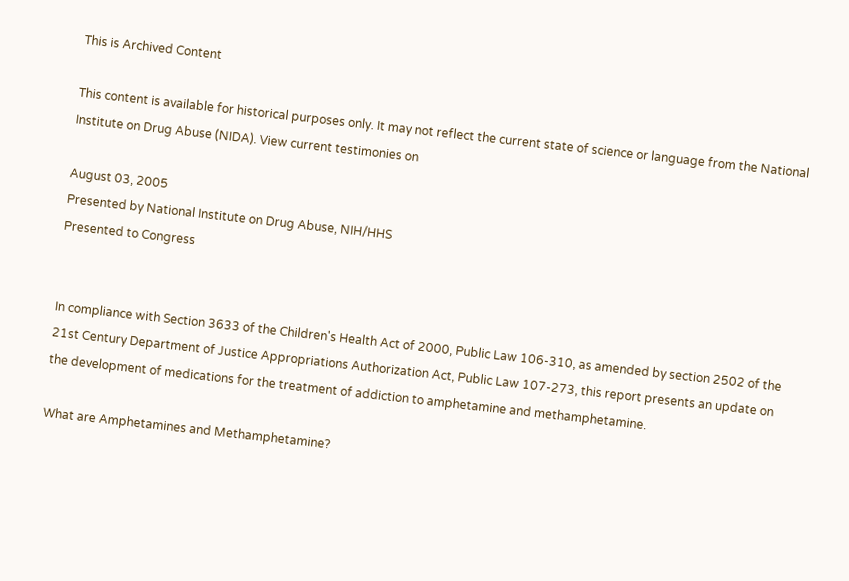This is Archived Content

This content is available for historical purposes only. It may not reflect the current state of science or language from the National Institute on Drug Abuse (NIDA). View current testimonies on

August 03, 2005
Presented by National Institute on Drug Abuse, NIH/HHS
Presented to Congress


In compliance with Section 3633 of the Children's Health Act of 2000, Public Law 106-310, as amended by section 2502 of the 21st Century Department of Justice Appropriations Authorization Act, Public Law 107-273, this report presents an update on the development of medications for the treatment of addiction to amphetamine and methamphetamine.

What are Amphetamines and Methamphetamine?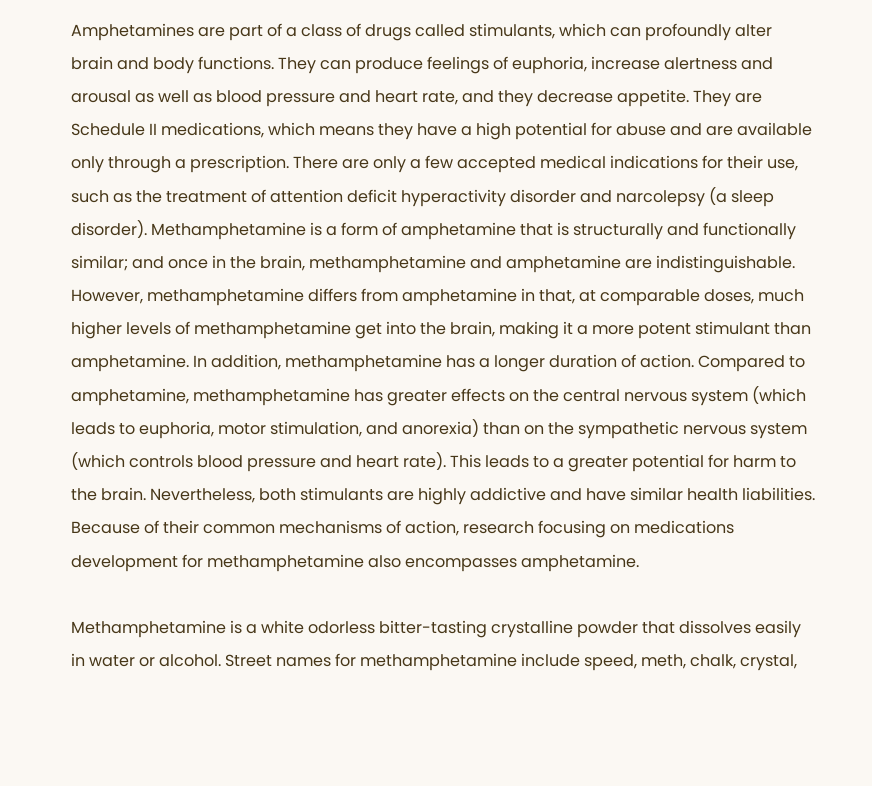Amphetamines are part of a class of drugs called stimulants, which can profoundly alter brain and body functions. They can produce feelings of euphoria, increase alertness and arousal as well as blood pressure and heart rate, and they decrease appetite. They are Schedule II medications, which means they have a high potential for abuse and are available only through a prescription. There are only a few accepted medical indications for their use, such as the treatment of attention deficit hyperactivity disorder and narcolepsy (a sleep disorder). Methamphetamine is a form of amphetamine that is structurally and functionally similar; and once in the brain, methamphetamine and amphetamine are indistinguishable. However, methamphetamine differs from amphetamine in that, at comparable doses, much higher levels of methamphetamine get into the brain, making it a more potent stimulant than amphetamine. In addition, methamphetamine has a longer duration of action. Compared to amphetamine, methamphetamine has greater effects on the central nervous system (which leads to euphoria, motor stimulation, and anorexia) than on the sympathetic nervous system (which controls blood pressure and heart rate). This leads to a greater potential for harm to the brain. Nevertheless, both stimulants are highly addictive and have similar health liabilities. Because of their common mechanisms of action, research focusing on medications development for methamphetamine also encompasses amphetamine.

Methamphetamine is a white odorless bitter-tasting crystalline powder that dissolves easily in water or alcohol. Street names for methamphetamine include speed, meth, chalk, crystal,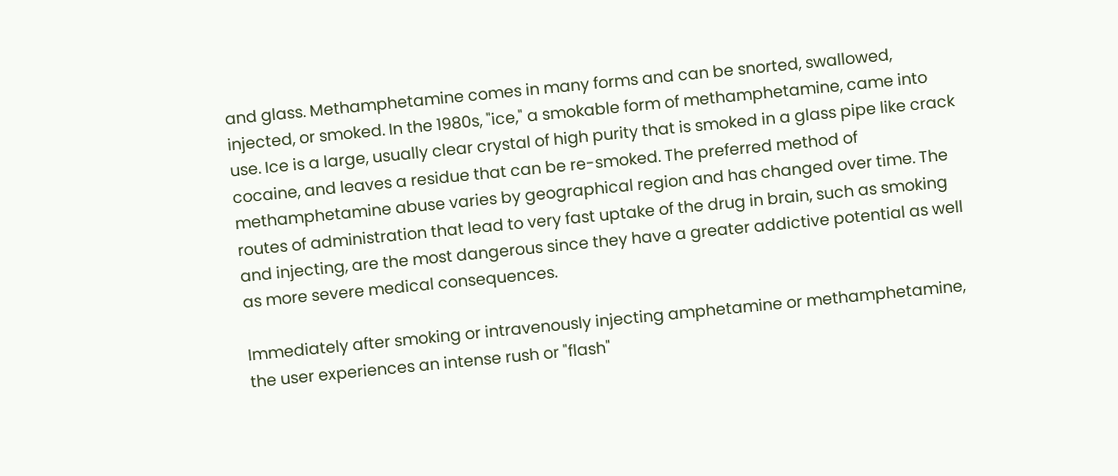and glass. Methamphetamine comes in many forms and can be snorted, swallowed, injected, or smoked. In the 1980s, "ice," a smokable form of methamphetamine, came into use. Ice is a large, usually clear crystal of high purity that is smoked in a glass pipe like crack cocaine, and leaves a residue that can be re-smoked. The preferred method of methamphetamine abuse varies by geographical region and has changed over time. The routes of administration that lead to very fast uptake of the drug in brain, such as smoking and injecting, are the most dangerous since they have a greater addictive potential as well as more severe medical consequences.

Immediately after smoking or intravenously injecting amphetamine or methamphetamine, the user experiences an intense rush or "flash"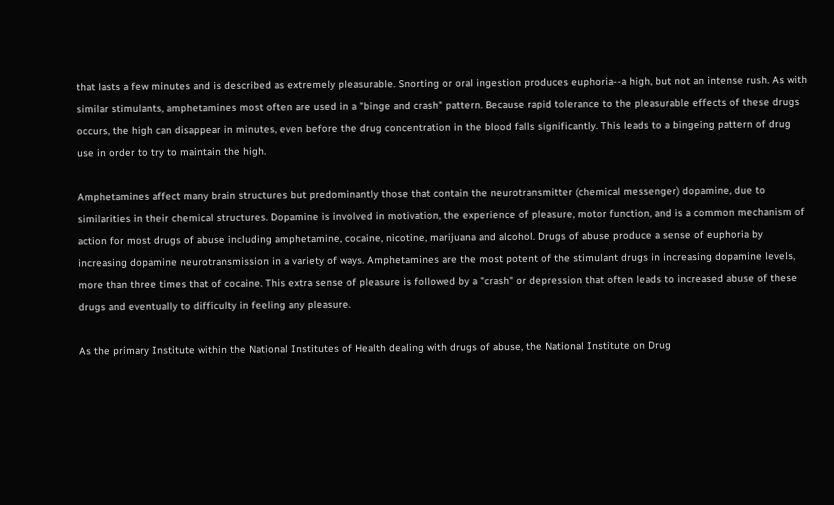that lasts a few minutes and is described as extremely pleasurable. Snorting or oral ingestion produces euphoria--a high, but not an intense rush. As with similar stimulants, amphetamines most often are used in a "binge and crash" pattern. Because rapid tolerance to the pleasurable effects of these drugs occurs, the high can disappear in minutes, even before the drug concentration in the blood falls significantly. This leads to a bingeing pattern of drug use in order to try to maintain the high.

Amphetamines affect many brain structures but predominantly those that contain the neurotransmitter (chemical messenger) dopamine, due to similarities in their chemical structures. Dopamine is involved in motivation, the experience of pleasure, motor function, and is a common mechanism of action for most drugs of abuse including amphetamine, cocaine, nicotine, marijuana and alcohol. Drugs of abuse produce a sense of euphoria by increasing dopamine neurotransmission in a variety of ways. Amphetamines are the most potent of the stimulant drugs in increasing dopamine levels, more than three times that of cocaine. This extra sense of pleasure is followed by a "crash" or depression that often leads to increased abuse of these drugs and eventually to difficulty in feeling any pleasure.

As the primary Institute within the National Institutes of Health dealing with drugs of abuse, the National Institute on Drug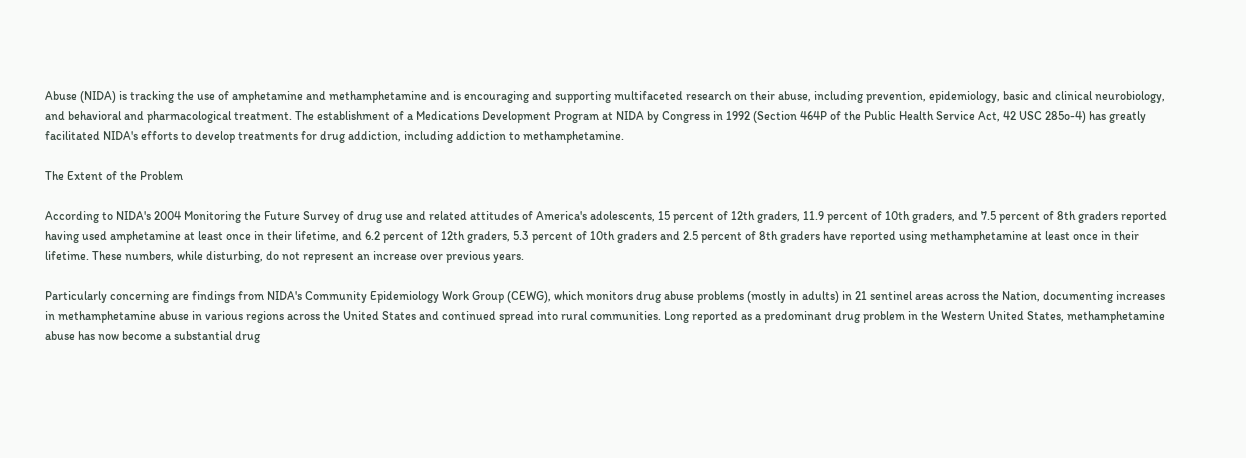Abuse (NIDA) is tracking the use of amphetamine and methamphetamine and is encouraging and supporting multifaceted research on their abuse, including prevention, epidemiology, basic and clinical neurobiology, and behavioral and pharmacological treatment. The establishment of a Medications Development Program at NIDA by Congress in 1992 (Section 464P of the Public Health Service Act, 42 USC 285o-4) has greatly facilitated NIDA's efforts to develop treatments for drug addiction, including addiction to methamphetamine.

The Extent of the Problem

According to NIDA's 2004 Monitoring the Future Survey of drug use and related attitudes of America's adolescents, 15 percent of 12th graders, 11.9 percent of 10th graders, and 7.5 percent of 8th graders reported having used amphetamine at least once in their lifetime, and 6.2 percent of 12th graders, 5.3 percent of 10th graders and 2.5 percent of 8th graders have reported using methamphetamine at least once in their lifetime. These numbers, while disturbing, do not represent an increase over previous years.

Particularly concerning are findings from NIDA's Community Epidemiology Work Group (CEWG), which monitors drug abuse problems (mostly in adults) in 21 sentinel areas across the Nation, documenting increases in methamphetamine abuse in various regions across the United States and continued spread into rural communities. Long reported as a predominant drug problem in the Western United States, methamphetamine abuse has now become a substantial drug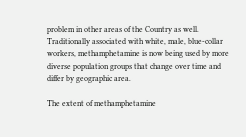problem in other areas of the Country as well. Traditionally associated with white, male, blue-collar workers, methamphetamine is now being used by more diverse population groups that change over time and differ by geographic area.

The extent of methamphetamine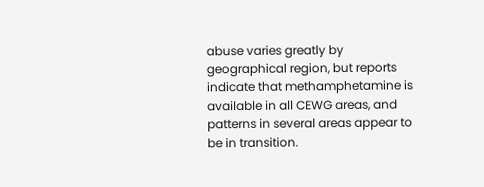abuse varies greatly by geographical region, but reports indicate that methamphetamine is available in all CEWG areas, and patterns in several areas appear to be in transition.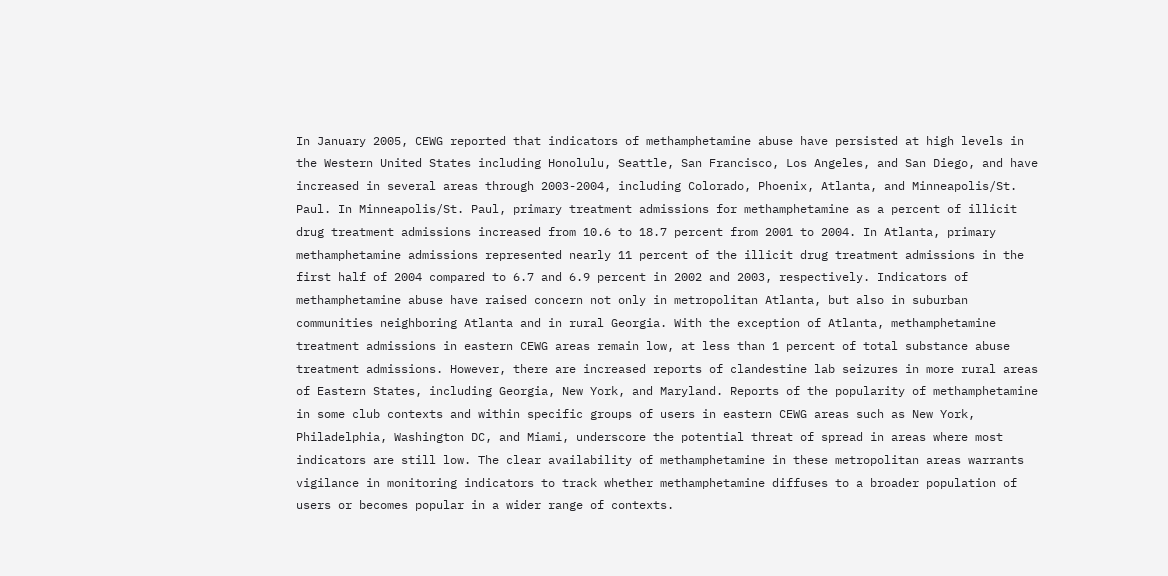In January 2005, CEWG reported that indicators of methamphetamine abuse have persisted at high levels in the Western United States including Honolulu, Seattle, San Francisco, Los Angeles, and San Diego, and have increased in several areas through 2003-2004, including Colorado, Phoenix, Atlanta, and Minneapolis/St. Paul. In Minneapolis/St. Paul, primary treatment admissions for methamphetamine as a percent of illicit drug treatment admissions increased from 10.6 to 18.7 percent from 2001 to 2004. In Atlanta, primary methamphetamine admissions represented nearly 11 percent of the illicit drug treatment admissions in the first half of 2004 compared to 6.7 and 6.9 percent in 2002 and 2003, respectively. Indicators of methamphetamine abuse have raised concern not only in metropolitan Atlanta, but also in suburban communities neighboring Atlanta and in rural Georgia. With the exception of Atlanta, methamphetamine treatment admissions in eastern CEWG areas remain low, at less than 1 percent of total substance abuse treatment admissions. However, there are increased reports of clandestine lab seizures in more rural areas of Eastern States, including Georgia, New York, and Maryland. Reports of the popularity of methamphetamine in some club contexts and within specific groups of users in eastern CEWG areas such as New York, Philadelphia, Washington DC, and Miami, underscore the potential threat of spread in areas where most indicators are still low. The clear availability of methamphetamine in these metropolitan areas warrants vigilance in monitoring indicators to track whether methamphetamine diffuses to a broader population of users or becomes popular in a wider range of contexts.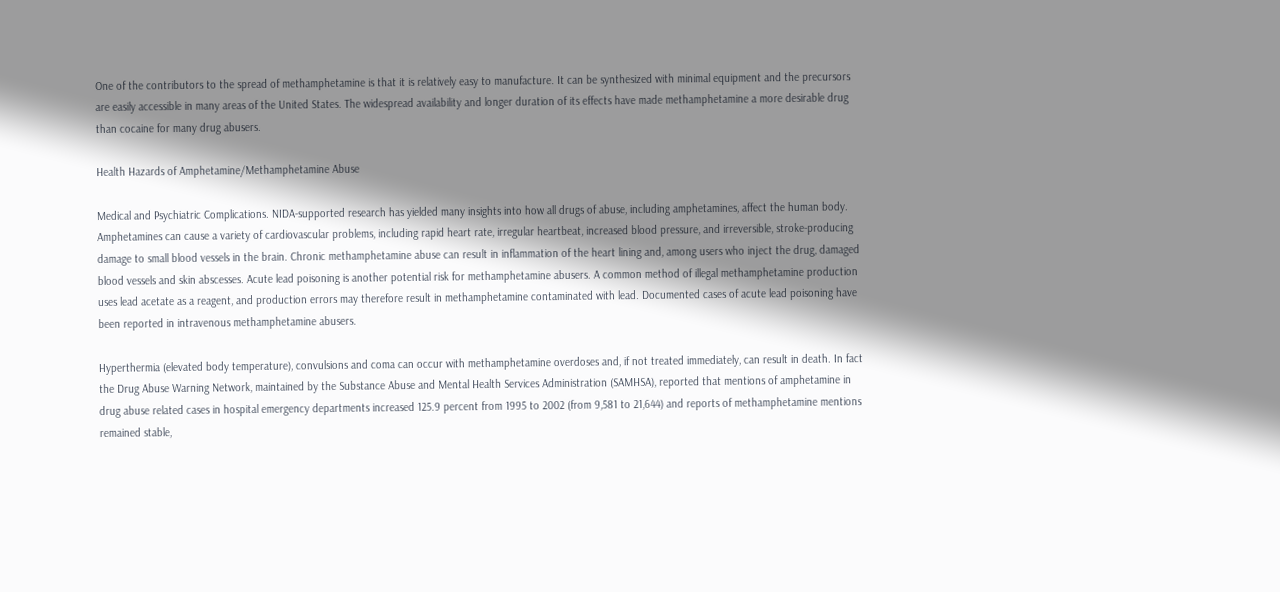One of the contributors to the spread of methamphetamine is that it is relatively easy to manufacture. It can be synthesized with minimal equipment and the precursors are easily accessible in many areas of the United States. The widespread availability and longer duration of its effects have made methamphetamine a more desirable drug than cocaine for many drug abusers.

Health Hazards of Amphetamine/Methamphetamine Abuse

Medical and Psychiatric Complications. NIDA-supported research has yielded many insights into how all drugs of abuse, including amphetamines, affect the human body. Amphetamines can cause a variety of cardiovascular problems, including rapid heart rate, irregular heartbeat, increased blood pressure, and irreversible, stroke-producing damage to small blood vessels in the brain. Chronic methamphetamine abuse can result in inflammation of the heart lining and, among users who inject the drug, damaged blood vessels and skin abscesses. Acute lead poisoning is another potential risk for methamphetamine abusers. A common method of illegal methamphetamine production uses lead acetate as a reagent, and production errors may therefore result in methamphetamine contaminated with lead. Documented cases of acute lead poisoning have been reported in intravenous methamphetamine abusers.

Hyperthermia (elevated body temperature), convulsions and coma can occur with methamphetamine overdoses and, if not treated immediately, can result in death. In fact the Drug Abuse Warning Network, maintained by the Substance Abuse and Mental Health Services Administration (SAMHSA), reported that mentions of amphetamine in drug abuse related cases in hospital emergency departments increased 125.9 percent from 1995 to 2002 (from 9,581 to 21,644) and reports of methamphetamine mentions remained stable,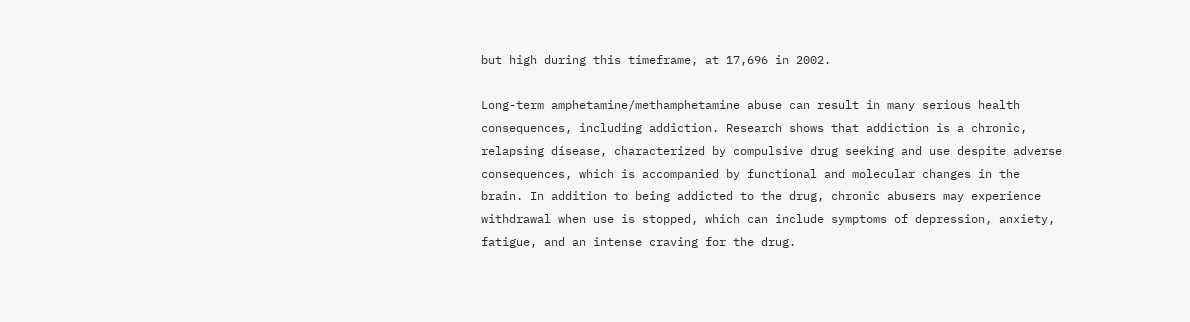but high during this timeframe, at 17,696 in 2002.

Long-term amphetamine/methamphetamine abuse can result in many serious health consequences, including addiction. Research shows that addiction is a chronic, relapsing disease, characterized by compulsive drug seeking and use despite adverse consequences, which is accompanied by functional and molecular changes in the brain. In addition to being addicted to the drug, chronic abusers may experience withdrawal when use is stopped, which can include symptoms of depression, anxiety, fatigue, and an intense craving for the drug.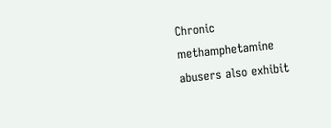Chronic methamphetamine abusers also exhibit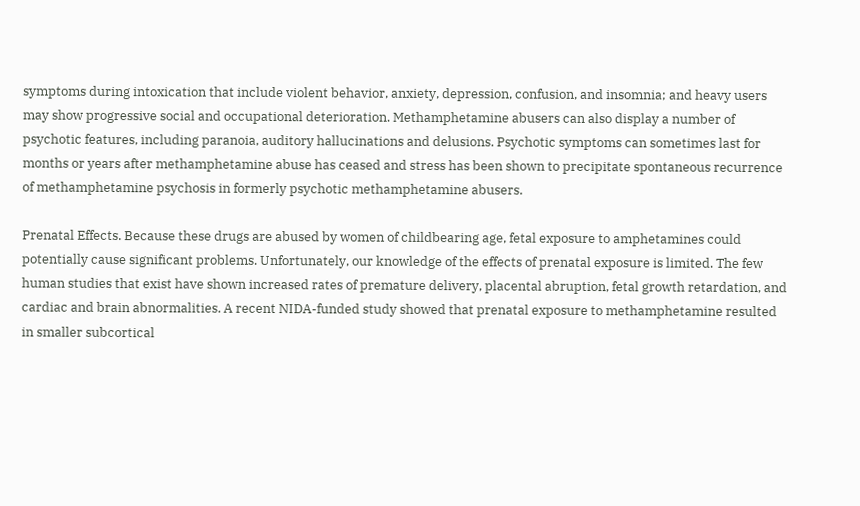symptoms during intoxication that include violent behavior, anxiety, depression, confusion, and insomnia; and heavy users may show progressive social and occupational deterioration. Methamphetamine abusers can also display a number of psychotic features, including paranoia, auditory hallucinations and delusions. Psychotic symptoms can sometimes last for months or years after methamphetamine abuse has ceased and stress has been shown to precipitate spontaneous recurrence of methamphetamine psychosis in formerly psychotic methamphetamine abusers.

Prenatal Effects. Because these drugs are abused by women of childbearing age, fetal exposure to amphetamines could potentially cause significant problems. Unfortunately, our knowledge of the effects of prenatal exposure is limited. The few human studies that exist have shown increased rates of premature delivery, placental abruption, fetal growth retardation, and cardiac and brain abnormalities. A recent NIDA-funded study showed that prenatal exposure to methamphetamine resulted in smaller subcortical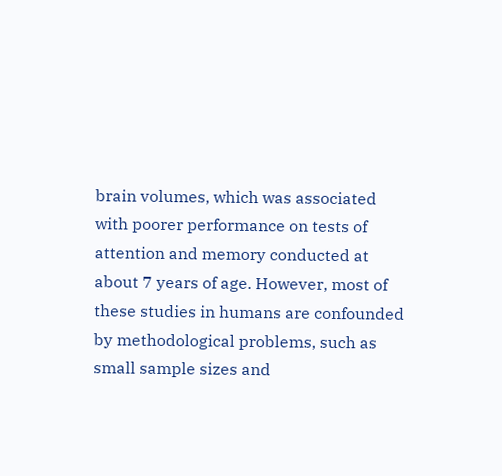brain volumes, which was associated with poorer performance on tests of attention and memory conducted at about 7 years of age. However, most of these studies in humans are confounded by methodological problems, such as small sample sizes and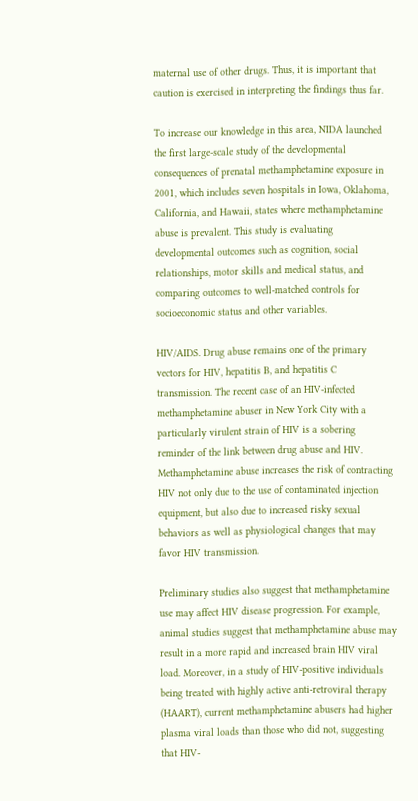maternal use of other drugs. Thus, it is important that caution is exercised in interpreting the findings thus far.

To increase our knowledge in this area, NIDA launched the first large-scale study of the developmental consequences of prenatal methamphetamine exposure in 2001, which includes seven hospitals in Iowa, Oklahoma, California, and Hawaii, states where methamphetamine abuse is prevalent. This study is evaluating developmental outcomes such as cognition, social relationships, motor skills and medical status, and comparing outcomes to well-matched controls for socioeconomic status and other variables.

HIV/AIDS. Drug abuse remains one of the primary vectors for HIV, hepatitis B, and hepatitis C transmission. The recent case of an HIV-infected methamphetamine abuser in New York City with a particularly virulent strain of HIV is a sobering reminder of the link between drug abuse and HIV. Methamphetamine abuse increases the risk of contracting HIV not only due to the use of contaminated injection equipment, but also due to increased risky sexual behaviors as well as physiological changes that may favor HIV transmission.

Preliminary studies also suggest that methamphetamine use may affect HIV disease progression. For example, animal studies suggest that methamphetamine abuse may result in a more rapid and increased brain HIV viral load. Moreover, in a study of HIV-positive individuals being treated with highly active anti-retroviral therapy (HAART), current methamphetamine abusers had higher plasma viral loads than those who did not, suggesting that HIV-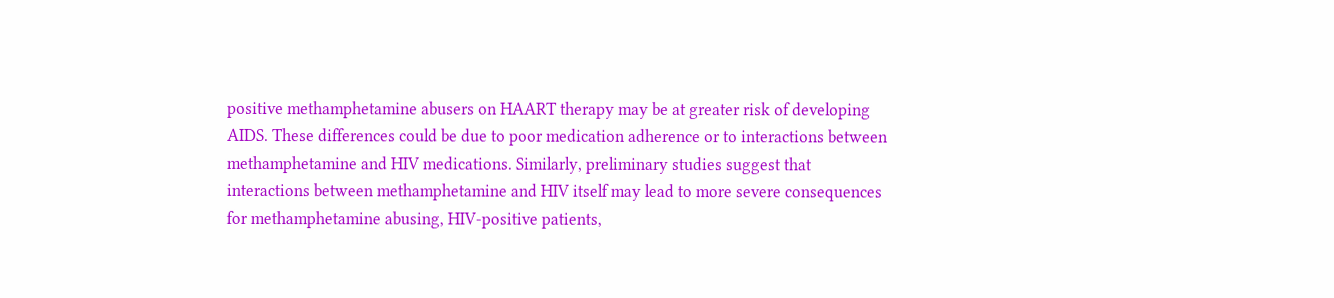positive methamphetamine abusers on HAART therapy may be at greater risk of developing AIDS. These differences could be due to poor medication adherence or to interactions between methamphetamine and HIV medications. Similarly, preliminary studies suggest that interactions between methamphetamine and HIV itself may lead to more severe consequences for methamphetamine abusing, HIV-positive patients,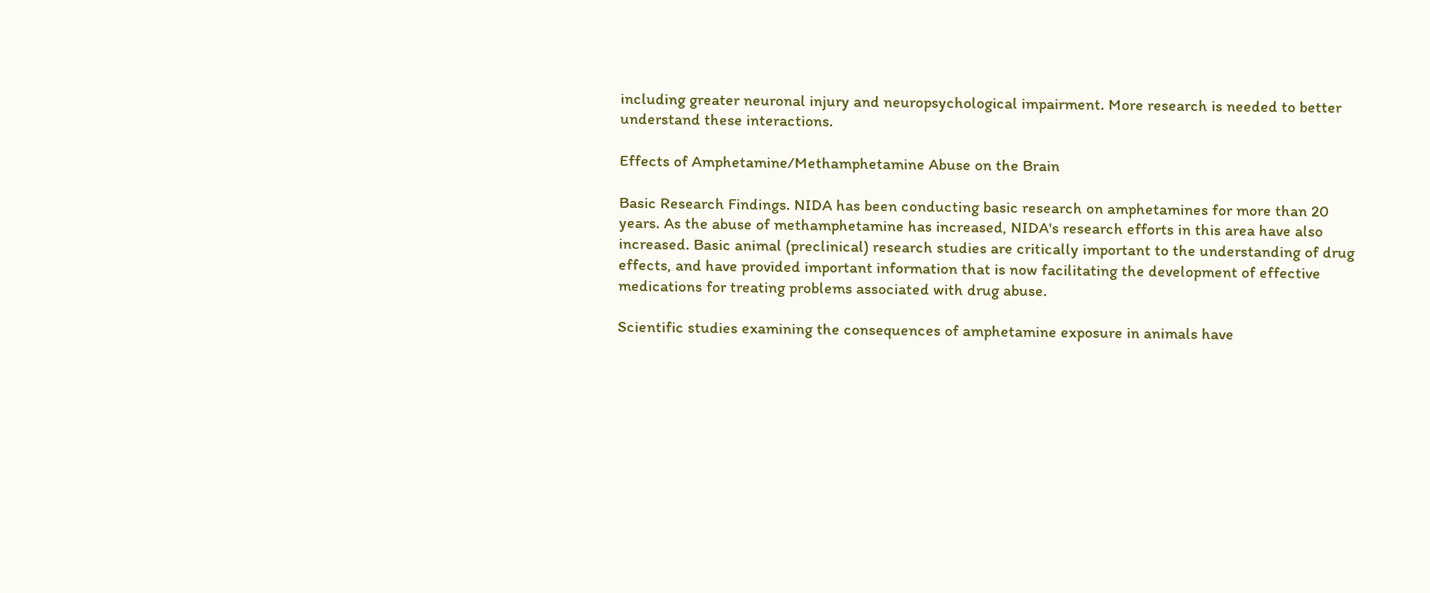including greater neuronal injury and neuropsychological impairment. More research is needed to better understand these interactions.

Effects of Amphetamine/Methamphetamine Abuse on the Brain

Basic Research Findings. NIDA has been conducting basic research on amphetamines for more than 20 years. As the abuse of methamphetamine has increased, NIDA's research efforts in this area have also increased. Basic animal (preclinical) research studies are critically important to the understanding of drug effects, and have provided important information that is now facilitating the development of effective medications for treating problems associated with drug abuse.

Scientific studies examining the consequences of amphetamine exposure in animals have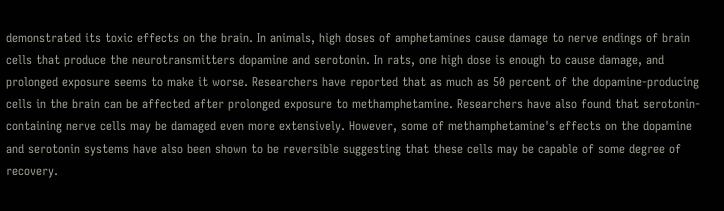demonstrated its toxic effects on the brain. In animals, high doses of amphetamines cause damage to nerve endings of brain cells that produce the neurotransmitters dopamine and serotonin. In rats, one high dose is enough to cause damage, and prolonged exposure seems to make it worse. Researchers have reported that as much as 50 percent of the dopamine-producing cells in the brain can be affected after prolonged exposure to methamphetamine. Researchers have also found that serotonin-containing nerve cells may be damaged even more extensively. However, some of methamphetamine's effects on the dopamine and serotonin systems have also been shown to be reversible suggesting that these cells may be capable of some degree of recovery.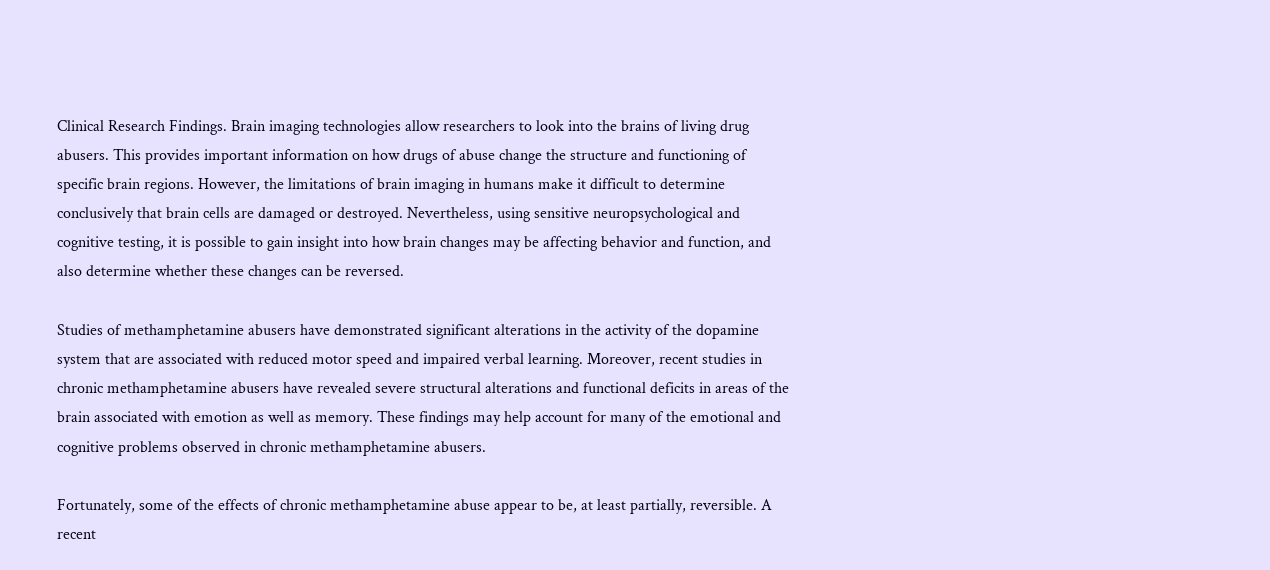Clinical Research Findings. Brain imaging technologies allow researchers to look into the brains of living drug abusers. This provides important information on how drugs of abuse change the structure and functioning of specific brain regions. However, the limitations of brain imaging in humans make it difficult to determine conclusively that brain cells are damaged or destroyed. Nevertheless, using sensitive neuropsychological and cognitive testing, it is possible to gain insight into how brain changes may be affecting behavior and function, and also determine whether these changes can be reversed.

Studies of methamphetamine abusers have demonstrated significant alterations in the activity of the dopamine system that are associated with reduced motor speed and impaired verbal learning. Moreover, recent studies in chronic methamphetamine abusers have revealed severe structural alterations and functional deficits in areas of the brain associated with emotion as well as memory. These findings may help account for many of the emotional and cognitive problems observed in chronic methamphetamine abusers.

Fortunately, some of the effects of chronic methamphetamine abuse appear to be, at least partially, reversible. A recent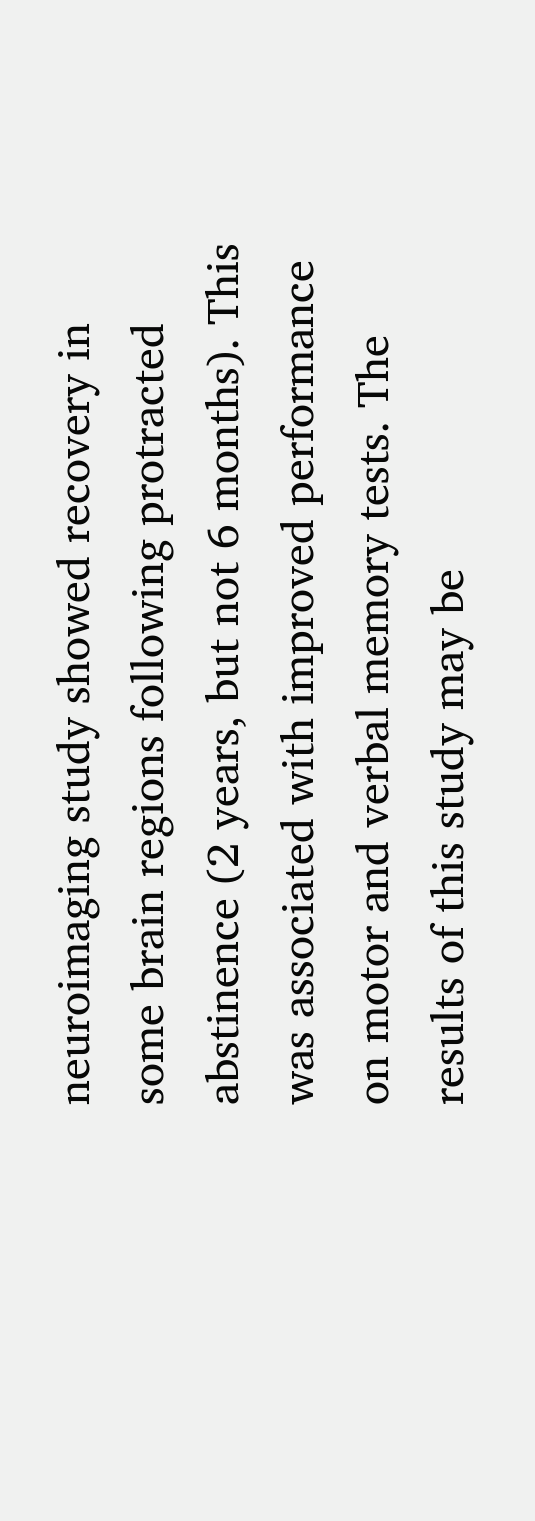neuroimaging study showed recovery in some brain regions following protracted abstinence (2 years, but not 6 months). This was associated with improved performance on motor and verbal memory tests. The results of this study may be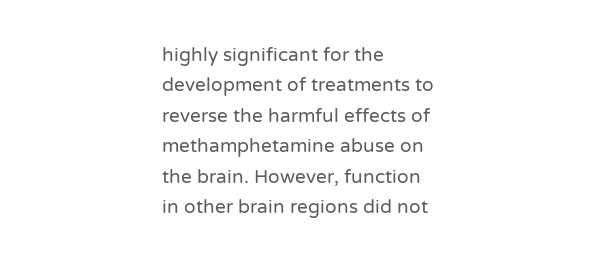highly significant for the development of treatments to reverse the harmful effects of methamphetamine abuse on the brain. However, function in other brain regions did not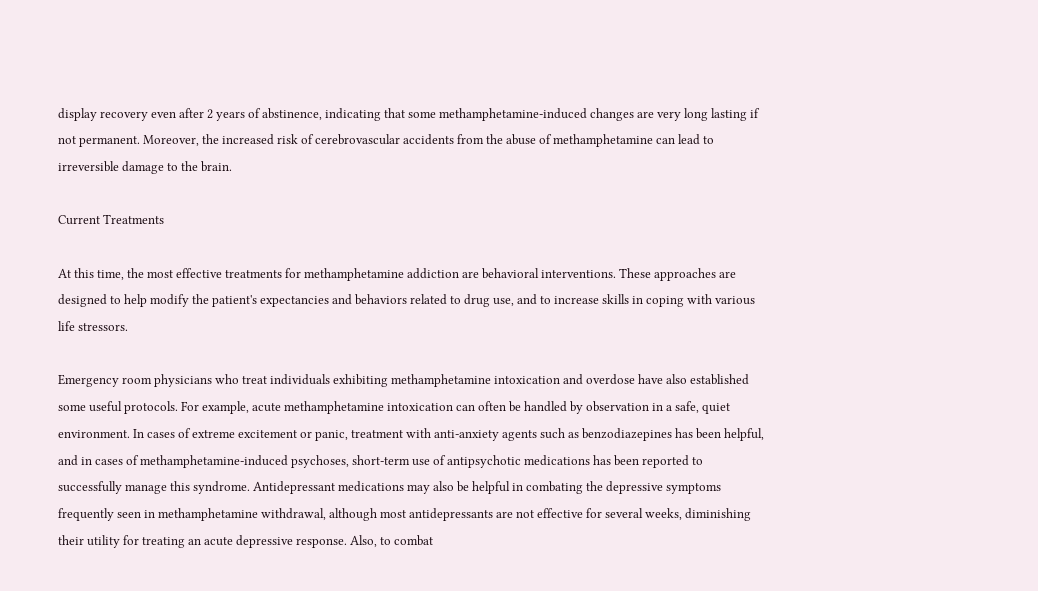display recovery even after 2 years of abstinence, indicating that some methamphetamine-induced changes are very long lasting if not permanent. Moreover, the increased risk of cerebrovascular accidents from the abuse of methamphetamine can lead to irreversible damage to the brain.

Current Treatments

At this time, the most effective treatments for methamphetamine addiction are behavioral interventions. These approaches are designed to help modify the patient's expectancies and behaviors related to drug use, and to increase skills in coping with various life stressors.

Emergency room physicians who treat individuals exhibiting methamphetamine intoxication and overdose have also established some useful protocols. For example, acute methamphetamine intoxication can often be handled by observation in a safe, quiet environment. In cases of extreme excitement or panic, treatment with anti-anxiety agents such as benzodiazepines has been helpful, and in cases of methamphetamine-induced psychoses, short-term use of antipsychotic medications has been reported to successfully manage this syndrome. Antidepressant medications may also be helpful in combating the depressive symptoms frequently seen in methamphetamine withdrawal, although most antidepressants are not effective for several weeks, diminishing their utility for treating an acute depressive response. Also, to combat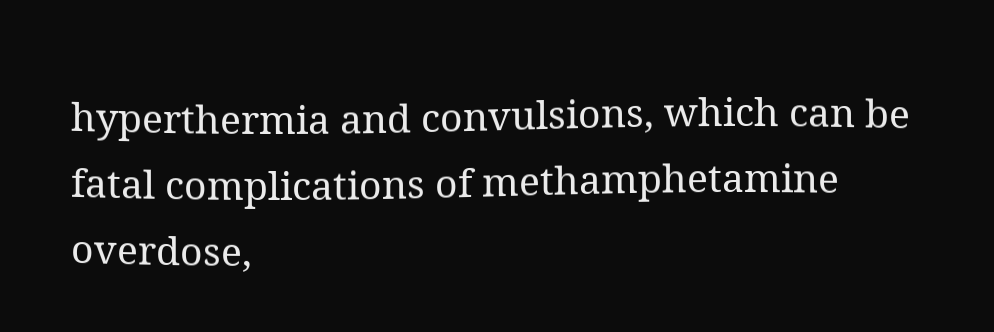hyperthermia and convulsions, which can be fatal complications of methamphetamine overdose,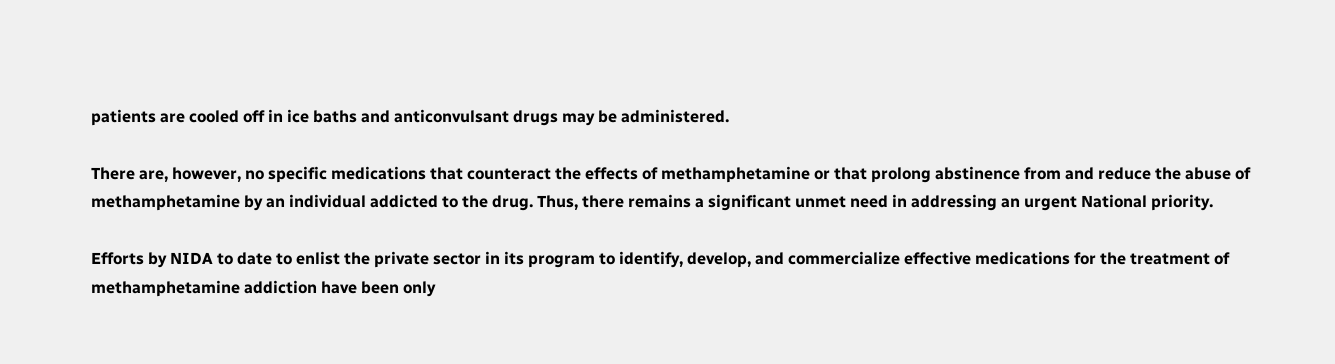patients are cooled off in ice baths and anticonvulsant drugs may be administered.

There are, however, no specific medications that counteract the effects of methamphetamine or that prolong abstinence from and reduce the abuse of methamphetamine by an individual addicted to the drug. Thus, there remains a significant unmet need in addressing an urgent National priority.

Efforts by NIDA to date to enlist the private sector in its program to identify, develop, and commercialize effective medications for the treatment of methamphetamine addiction have been only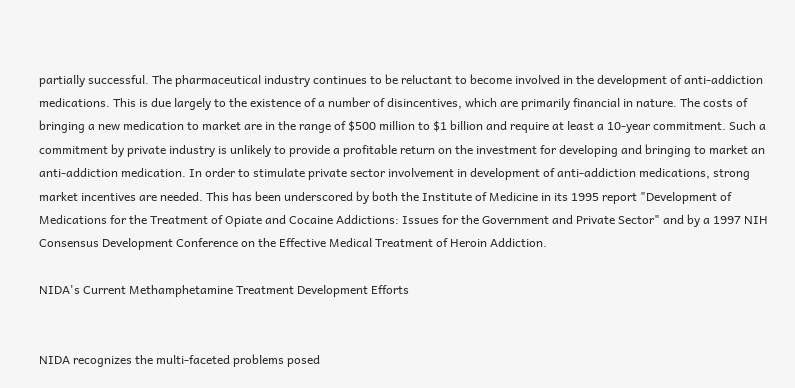partially successful. The pharmaceutical industry continues to be reluctant to become involved in the development of anti-addiction medications. This is due largely to the existence of a number of disincentives, which are primarily financial in nature. The costs of bringing a new medication to market are in the range of $500 million to $1 billion and require at least a 10-year commitment. Such a commitment by private industry is unlikely to provide a profitable return on the investment for developing and bringing to market an anti-addiction medication. In order to stimulate private sector involvement in development of anti-addiction medications, strong market incentives are needed. This has been underscored by both the Institute of Medicine in its 1995 report "Development of Medications for the Treatment of Opiate and Cocaine Addictions: Issues for the Government and Private Sector" and by a 1997 NIH Consensus Development Conference on the Effective Medical Treatment of Heroin Addiction.

NIDA's Current Methamphetamine Treatment Development Efforts


NIDA recognizes the multi-faceted problems posed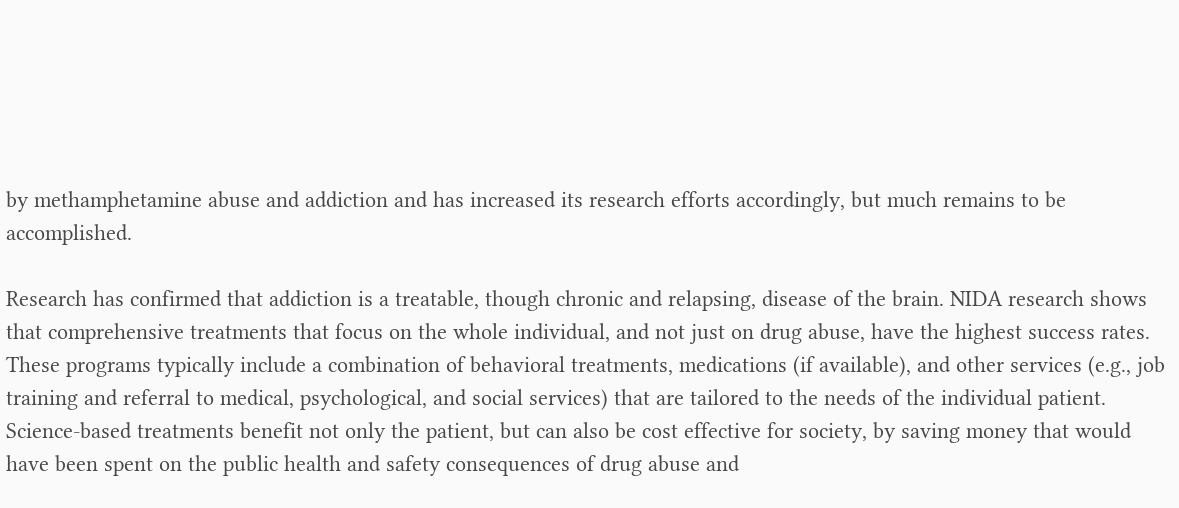by methamphetamine abuse and addiction and has increased its research efforts accordingly, but much remains to be accomplished.

Research has confirmed that addiction is a treatable, though chronic and relapsing, disease of the brain. NIDA research shows that comprehensive treatments that focus on the whole individual, and not just on drug abuse, have the highest success rates. These programs typically include a combination of behavioral treatments, medications (if available), and other services (e.g., job training and referral to medical, psychological, and social services) that are tailored to the needs of the individual patient. Science-based treatments benefit not only the patient, but can also be cost effective for society, by saving money that would have been spent on the public health and safety consequences of drug abuse and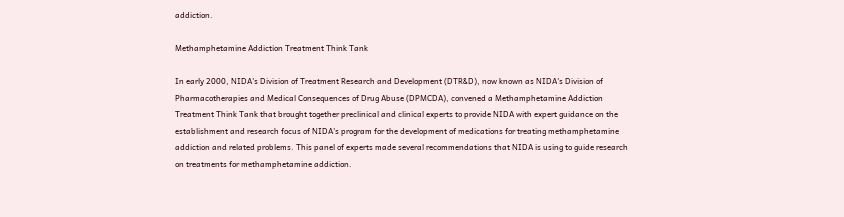addiction.

Methamphetamine Addiction Treatment Think Tank

In early 2000, NIDA's Division of Treatment Research and Development (DTR&D), now known as NIDA's Division of Pharmacotherapies and Medical Consequences of Drug Abuse (DPMCDA), convened a Methamphetamine Addiction Treatment Think Tank that brought together preclinical and clinical experts to provide NIDA with expert guidance on the establishment and research focus of NIDA's program for the development of medications for treating methamphetamine addiction and related problems. This panel of experts made several recommendations that NIDA is using to guide research on treatments for methamphetamine addiction.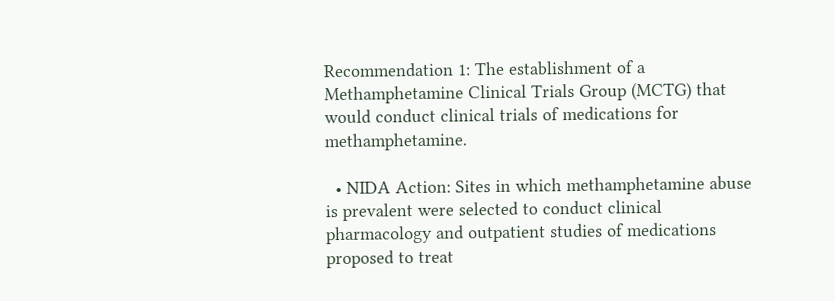Recommendation 1: The establishment of a Methamphetamine Clinical Trials Group (MCTG) that would conduct clinical trials of medications for methamphetamine.

  • NIDA Action: Sites in which methamphetamine abuse is prevalent were selected to conduct clinical pharmacology and outpatient studies of medications proposed to treat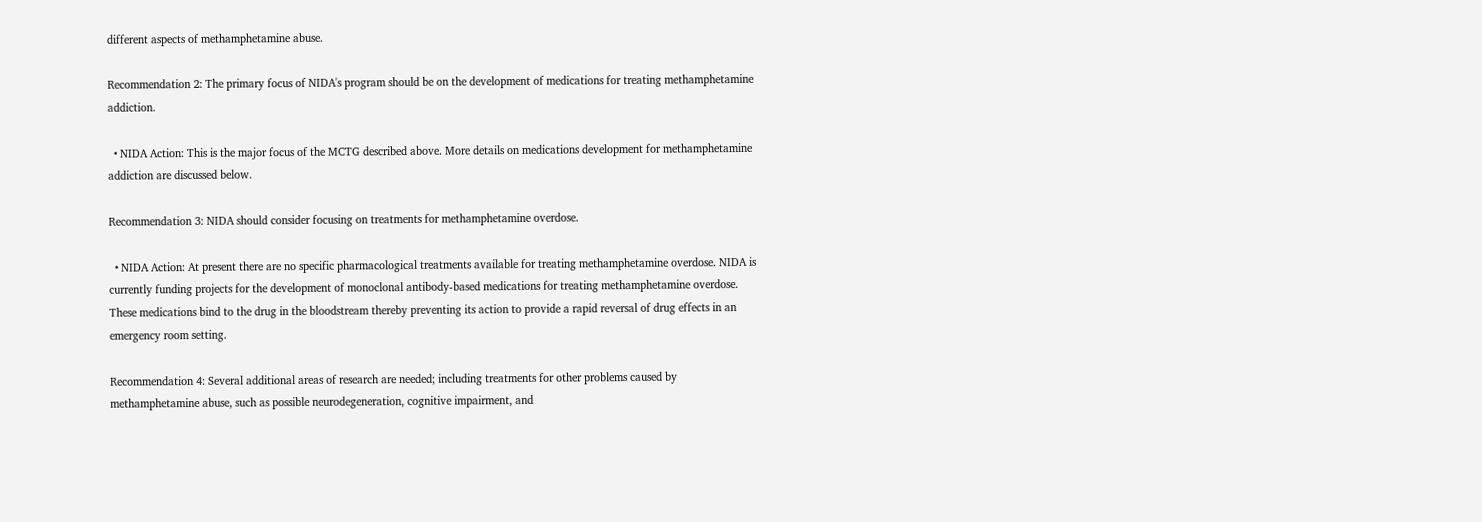different aspects of methamphetamine abuse.

Recommendation 2: The primary focus of NIDA's program should be on the development of medications for treating methamphetamine addiction.

  • NIDA Action: This is the major focus of the MCTG described above. More details on medications development for methamphetamine addiction are discussed below.

Recommendation 3: NIDA should consider focusing on treatments for methamphetamine overdose.

  • NIDA Action: At present there are no specific pharmacological treatments available for treating methamphetamine overdose. NIDA is currently funding projects for the development of monoclonal antibody-based medications for treating methamphetamine overdose. These medications bind to the drug in the bloodstream thereby preventing its action to provide a rapid reversal of drug effects in an emergency room setting.

Recommendation 4: Several additional areas of research are needed; including treatments for other problems caused by methamphetamine abuse, such as possible neurodegeneration, cognitive impairment, and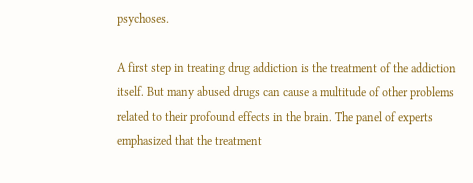psychoses.

A first step in treating drug addiction is the treatment of the addiction itself. But many abused drugs can cause a multitude of other problems related to their profound effects in the brain. The panel of experts emphasized that the treatment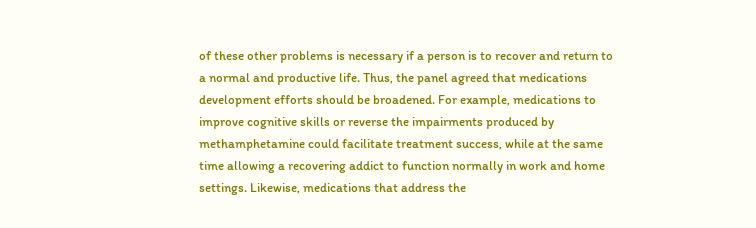of these other problems is necessary if a person is to recover and return to a normal and productive life. Thus, the panel agreed that medications development efforts should be broadened. For example, medications to improve cognitive skills or reverse the impairments produced by methamphetamine could facilitate treatment success, while at the same time allowing a recovering addict to function normally in work and home settings. Likewise, medications that address the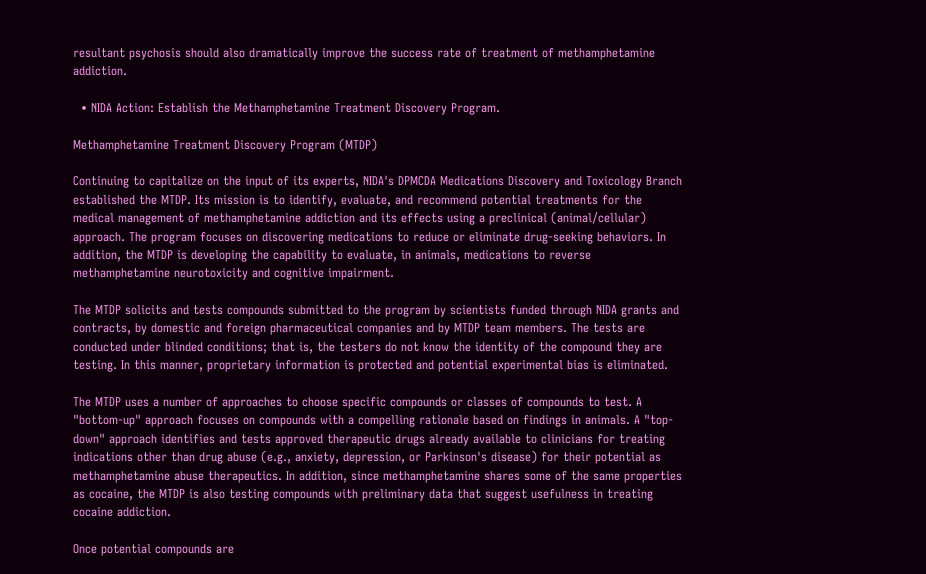resultant psychosis should also dramatically improve the success rate of treatment of methamphetamine addiction.

  • NIDA Action: Establish the Methamphetamine Treatment Discovery Program.

Methamphetamine Treatment Discovery Program (MTDP)

Continuing to capitalize on the input of its experts, NIDA's DPMCDA Medications Discovery and Toxicology Branch established the MTDP. Its mission is to identify, evaluate, and recommend potential treatments for the medical management of methamphetamine addiction and its effects using a preclinical (animal/cellular) approach. The program focuses on discovering medications to reduce or eliminate drug-seeking behaviors. In addition, the MTDP is developing the capability to evaluate, in animals, medications to reverse methamphetamine neurotoxicity and cognitive impairment.

The MTDP solicits and tests compounds submitted to the program by scientists funded through NIDA grants and contracts, by domestic and foreign pharmaceutical companies and by MTDP team members. The tests are conducted under blinded conditions; that is, the testers do not know the identity of the compound they are testing. In this manner, proprietary information is protected and potential experimental bias is eliminated.

The MTDP uses a number of approaches to choose specific compounds or classes of compounds to test. A "bottom-up" approach focuses on compounds with a compelling rationale based on findings in animals. A "top-down" approach identifies and tests approved therapeutic drugs already available to clinicians for treating indications other than drug abuse (e.g., anxiety, depression, or Parkinson's disease) for their potential as methamphetamine abuse therapeutics. In addition, since methamphetamine shares some of the same properties as cocaine, the MTDP is also testing compounds with preliminary data that suggest usefulness in treating cocaine addiction.

Once potential compounds are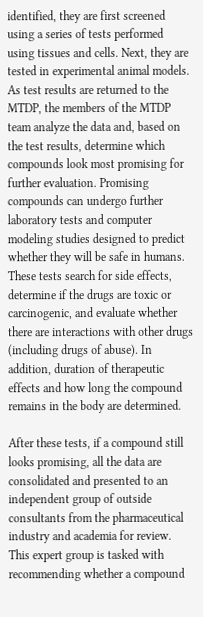identified, they are first screened using a series of tests performed using tissues and cells. Next, they are tested in experimental animal models. As test results are returned to the MTDP, the members of the MTDP team analyze the data and, based on the test results, determine which compounds look most promising for further evaluation. Promising compounds can undergo further laboratory tests and computer modeling studies designed to predict whether they will be safe in humans. These tests search for side effects, determine if the drugs are toxic or carcinogenic, and evaluate whether there are interactions with other drugs (including drugs of abuse). In addition, duration of therapeutic effects and how long the compound remains in the body are determined.

After these tests, if a compound still looks promising, all the data are consolidated and presented to an independent group of outside consultants from the pharmaceutical industry and academia for review. This expert group is tasked with recommending whether a compound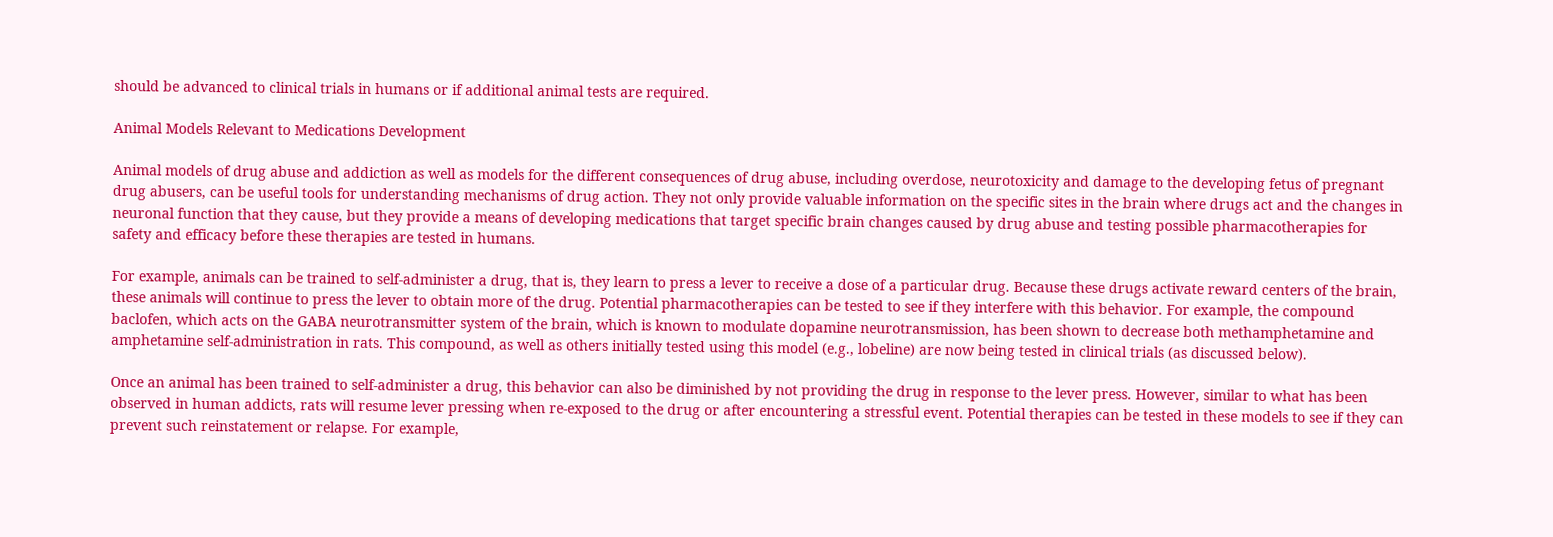should be advanced to clinical trials in humans or if additional animal tests are required.

Animal Models Relevant to Medications Development

Animal models of drug abuse and addiction as well as models for the different consequences of drug abuse, including overdose, neurotoxicity and damage to the developing fetus of pregnant drug abusers, can be useful tools for understanding mechanisms of drug action. They not only provide valuable information on the specific sites in the brain where drugs act and the changes in neuronal function that they cause, but they provide a means of developing medications that target specific brain changes caused by drug abuse and testing possible pharmacotherapies for safety and efficacy before these therapies are tested in humans.

For example, animals can be trained to self-administer a drug, that is, they learn to press a lever to receive a dose of a particular drug. Because these drugs activate reward centers of the brain, these animals will continue to press the lever to obtain more of the drug. Potential pharmacotherapies can be tested to see if they interfere with this behavior. For example, the compound baclofen, which acts on the GABA neurotransmitter system of the brain, which is known to modulate dopamine neurotransmission, has been shown to decrease both methamphetamine and amphetamine self-administration in rats. This compound, as well as others initially tested using this model (e.g., lobeline) are now being tested in clinical trials (as discussed below).

Once an animal has been trained to self-administer a drug, this behavior can also be diminished by not providing the drug in response to the lever press. However, similar to what has been observed in human addicts, rats will resume lever pressing when re-exposed to the drug or after encountering a stressful event. Potential therapies can be tested in these models to see if they can prevent such reinstatement or relapse. For example,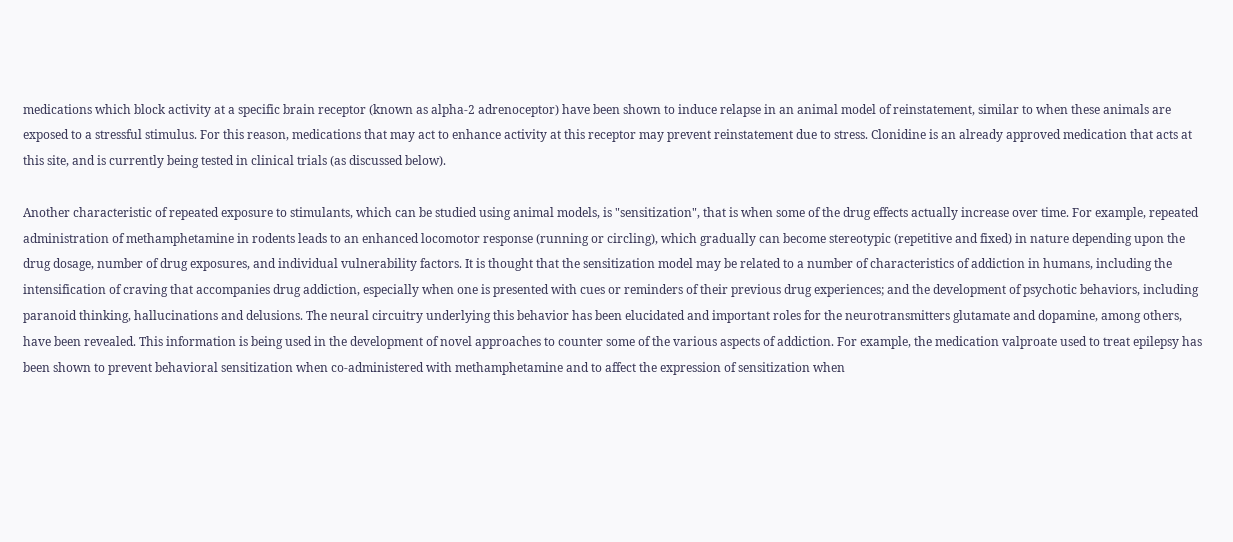medications which block activity at a specific brain receptor (known as alpha-2 adrenoceptor) have been shown to induce relapse in an animal model of reinstatement, similar to when these animals are exposed to a stressful stimulus. For this reason, medications that may act to enhance activity at this receptor may prevent reinstatement due to stress. Clonidine is an already approved medication that acts at this site, and is currently being tested in clinical trials (as discussed below).

Another characteristic of repeated exposure to stimulants, which can be studied using animal models, is "sensitization", that is when some of the drug effects actually increase over time. For example, repeated administration of methamphetamine in rodents leads to an enhanced locomotor response (running or circling), which gradually can become stereotypic (repetitive and fixed) in nature depending upon the drug dosage, number of drug exposures, and individual vulnerability factors. It is thought that the sensitization model may be related to a number of characteristics of addiction in humans, including the intensification of craving that accompanies drug addiction, especially when one is presented with cues or reminders of their previous drug experiences; and the development of psychotic behaviors, including paranoid thinking, hallucinations and delusions. The neural circuitry underlying this behavior has been elucidated and important roles for the neurotransmitters glutamate and dopamine, among others, have been revealed. This information is being used in the development of novel approaches to counter some of the various aspects of addiction. For example, the medication valproate used to treat epilepsy has been shown to prevent behavioral sensitization when co-administered with methamphetamine and to affect the expression of sensitization when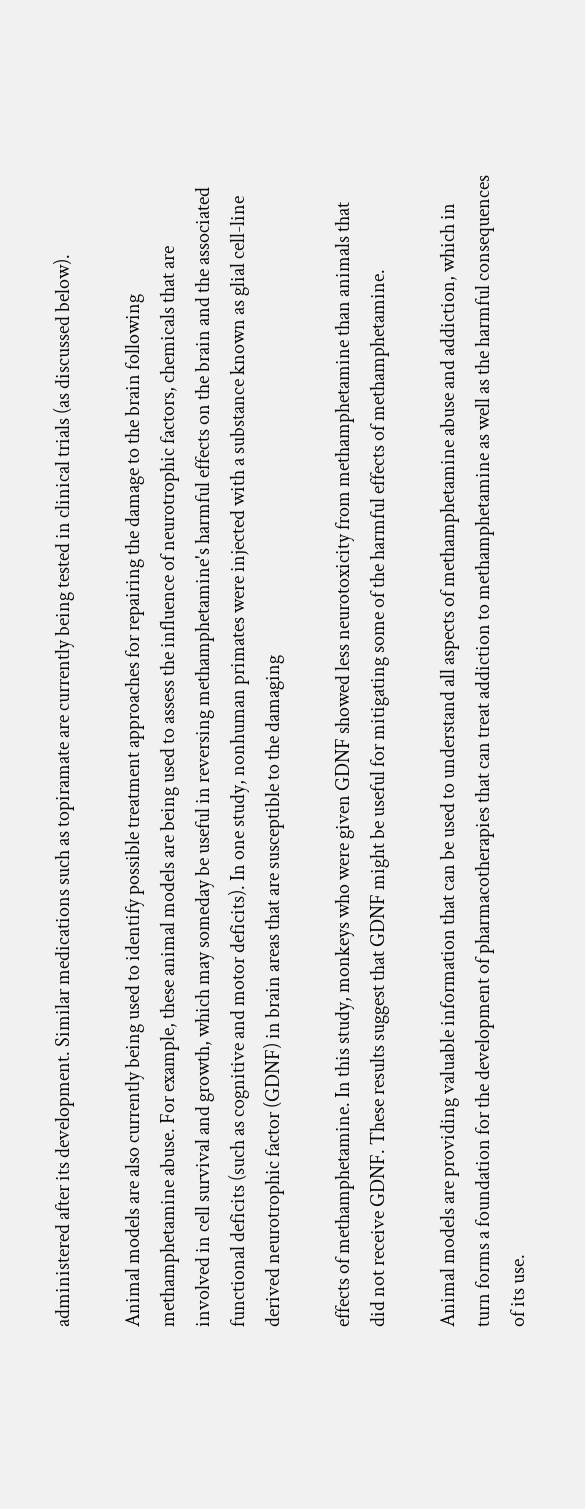administered after its development. Similar medications such as topiramate are currently being tested in clinical trials (as discussed below).

Animal models are also currently being used to identify possible treatment approaches for repairing the damage to the brain following methamphetamine abuse. For example, these animal models are being used to assess the influence of neurotrophic factors, chemicals that are involved in cell survival and growth, which may someday be useful in reversing methamphetamine's harmful effects on the brain and the associated functional deficits (such as cognitive and motor deficits). In one study, nonhuman primates were injected with a substance known as glial cell-line derived neurotrophic factor (GDNF) in brain areas that are susceptible to the damaging

effects of methamphetamine. In this study, monkeys who were given GDNF showed less neurotoxicity from methamphetamine than animals that did not receive GDNF. These results suggest that GDNF might be useful for mitigating some of the harmful effects of methamphetamine.

Animal models are providing valuable information that can be used to understand all aspects of methamphetamine abuse and addiction, which in turn forms a foundation for the development of pharmacotherapies that can treat addiction to methamphetamine as well as the harmful consequences of its use.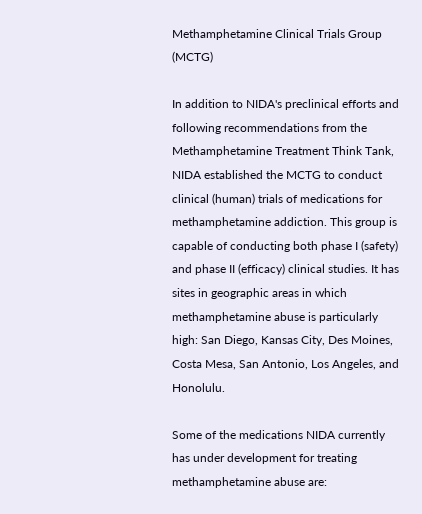Methamphetamine Clinical Trials Group (MCTG)

In addition to NIDA's preclinical efforts and following recommendations from the Methamphetamine Treatment Think Tank, NIDA established the MCTG to conduct clinical (human) trials of medications for methamphetamine addiction. This group is capable of conducting both phase I (safety) and phase II (efficacy) clinical studies. It has sites in geographic areas in which methamphetamine abuse is particularly high: San Diego, Kansas City, Des Moines, Costa Mesa, San Antonio, Los Angeles, and Honolulu.

Some of the medications NIDA currently has under development for treating methamphetamine abuse are: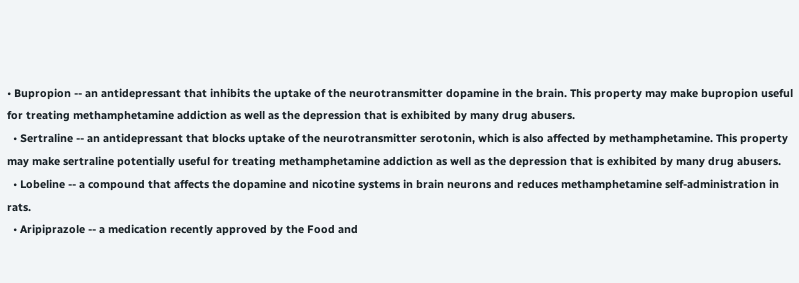• Bupropion -- an antidepressant that inhibits the uptake of the neurotransmitter dopamine in the brain. This property may make bupropion useful for treating methamphetamine addiction as well as the depression that is exhibited by many drug abusers.
  • Sertraline -- an antidepressant that blocks uptake of the neurotransmitter serotonin, which is also affected by methamphetamine. This property may make sertraline potentially useful for treating methamphetamine addiction as well as the depression that is exhibited by many drug abusers.
  • Lobeline -- a compound that affects the dopamine and nicotine systems in brain neurons and reduces methamphetamine self-administration in rats.
  • Aripiprazole -- a medication recently approved by the Food and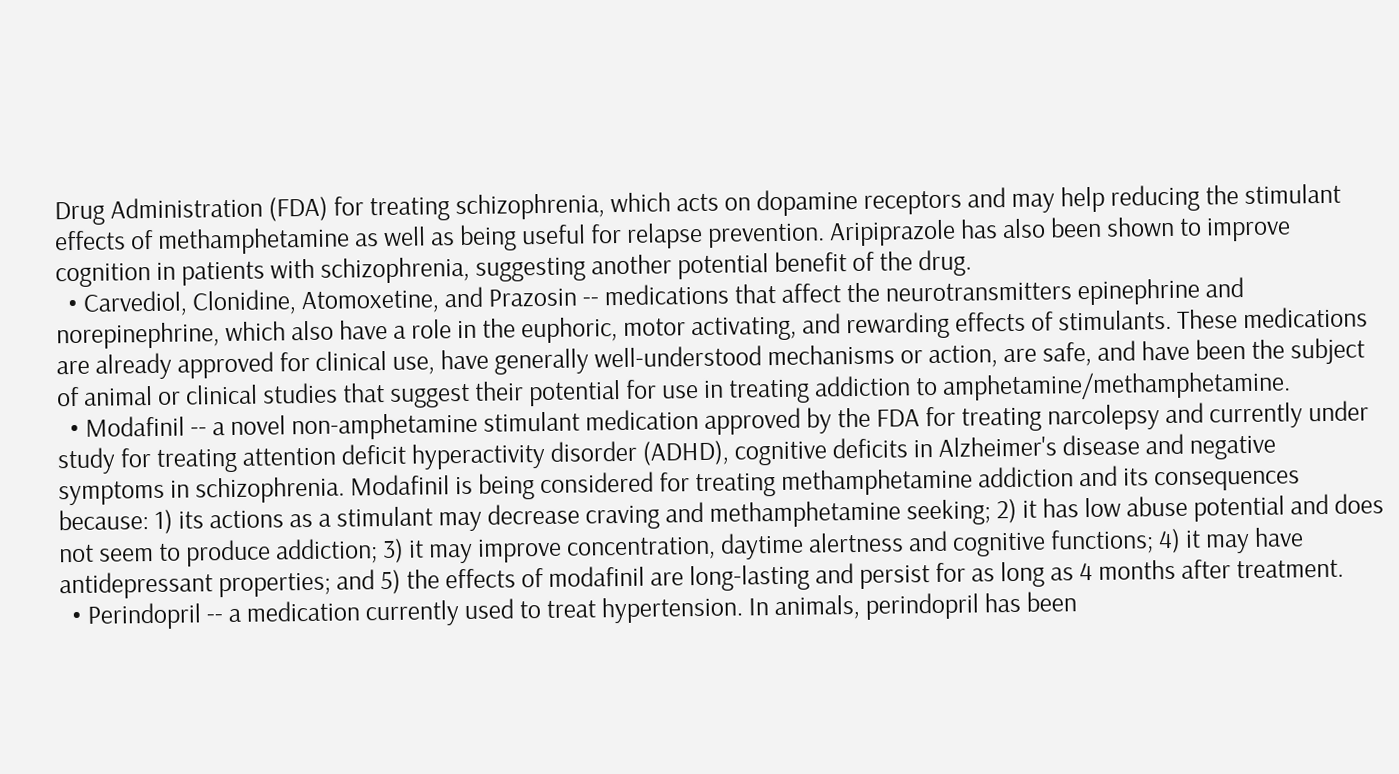Drug Administration (FDA) for treating schizophrenia, which acts on dopamine receptors and may help reducing the stimulant effects of methamphetamine as well as being useful for relapse prevention. Aripiprazole has also been shown to improve cognition in patients with schizophrenia, suggesting another potential benefit of the drug.
  • Carvediol, Clonidine, Atomoxetine, and Prazosin -- medications that affect the neurotransmitters epinephrine and norepinephrine, which also have a role in the euphoric, motor activating, and rewarding effects of stimulants. These medications are already approved for clinical use, have generally well-understood mechanisms or action, are safe, and have been the subject of animal or clinical studies that suggest their potential for use in treating addiction to amphetamine/methamphetamine.
  • Modafinil -- a novel non-amphetamine stimulant medication approved by the FDA for treating narcolepsy and currently under study for treating attention deficit hyperactivity disorder (ADHD), cognitive deficits in Alzheimer's disease and negative symptoms in schizophrenia. Modafinil is being considered for treating methamphetamine addiction and its consequences because: 1) its actions as a stimulant may decrease craving and methamphetamine seeking; 2) it has low abuse potential and does not seem to produce addiction; 3) it may improve concentration, daytime alertness and cognitive functions; 4) it may have antidepressant properties; and 5) the effects of modafinil are long-lasting and persist for as long as 4 months after treatment.
  • Perindopril -- a medication currently used to treat hypertension. In animals, perindopril has been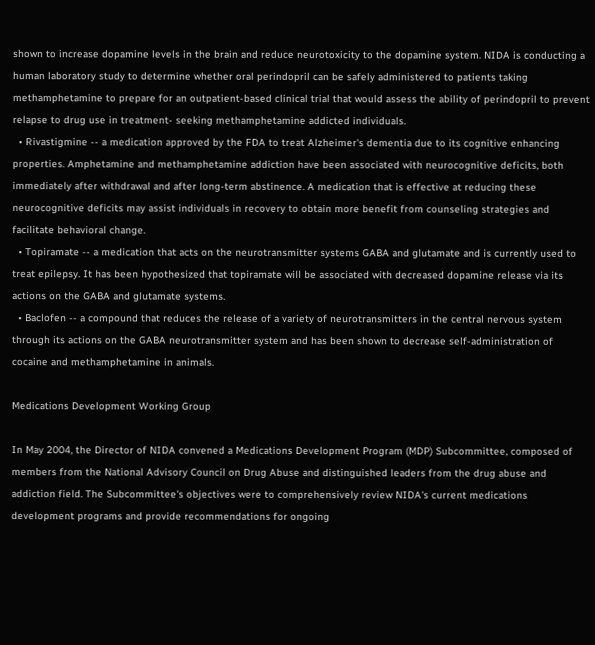shown to increase dopamine levels in the brain and reduce neurotoxicity to the dopamine system. NIDA is conducting a human laboratory study to determine whether oral perindopril can be safely administered to patients taking methamphetamine to prepare for an outpatient-based clinical trial that would assess the ability of perindopril to prevent relapse to drug use in treatment- seeking methamphetamine addicted individuals.
  • Rivastigmine -- a medication approved by the FDA to treat Alzheimer's dementia due to its cognitive enhancing properties. Amphetamine and methamphetamine addiction have been associated with neurocognitive deficits, both immediately after withdrawal and after long-term abstinence. A medication that is effective at reducing these neurocognitive deficits may assist individuals in recovery to obtain more benefit from counseling strategies and facilitate behavioral change.
  • Topiramate -- a medication that acts on the neurotransmitter systems GABA and glutamate and is currently used to treat epilepsy. It has been hypothesized that topiramate will be associated with decreased dopamine release via its actions on the GABA and glutamate systems.
  • Baclofen -- a compound that reduces the release of a variety of neurotransmitters in the central nervous system through its actions on the GABA neurotransmitter system and has been shown to decrease self-administration of cocaine and methamphetamine in animals.

Medications Development Working Group

In May 2004, the Director of NIDA convened a Medications Development Program (MDP) Subcommittee, composed of members from the National Advisory Council on Drug Abuse and distinguished leaders from the drug abuse and addiction field. The Subcommittee's objectives were to comprehensively review NIDA's current medications development programs and provide recommendations for ongoing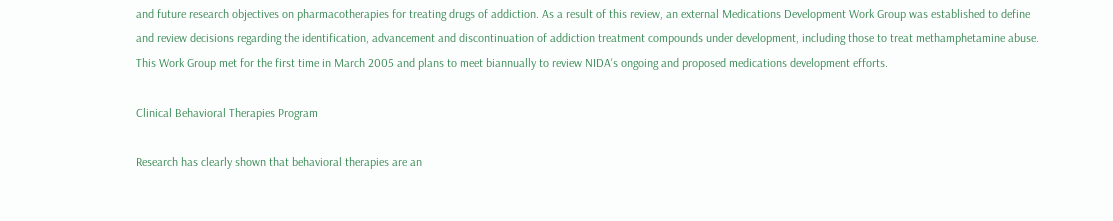and future research objectives on pharmacotherapies for treating drugs of addiction. As a result of this review, an external Medications Development Work Group was established to define and review decisions regarding the identification, advancement and discontinuation of addiction treatment compounds under development, including those to treat methamphetamine abuse. This Work Group met for the first time in March 2005 and plans to meet biannually to review NIDA's ongoing and proposed medications development efforts.

Clinical Behavioral Therapies Program

Research has clearly shown that behavioral therapies are an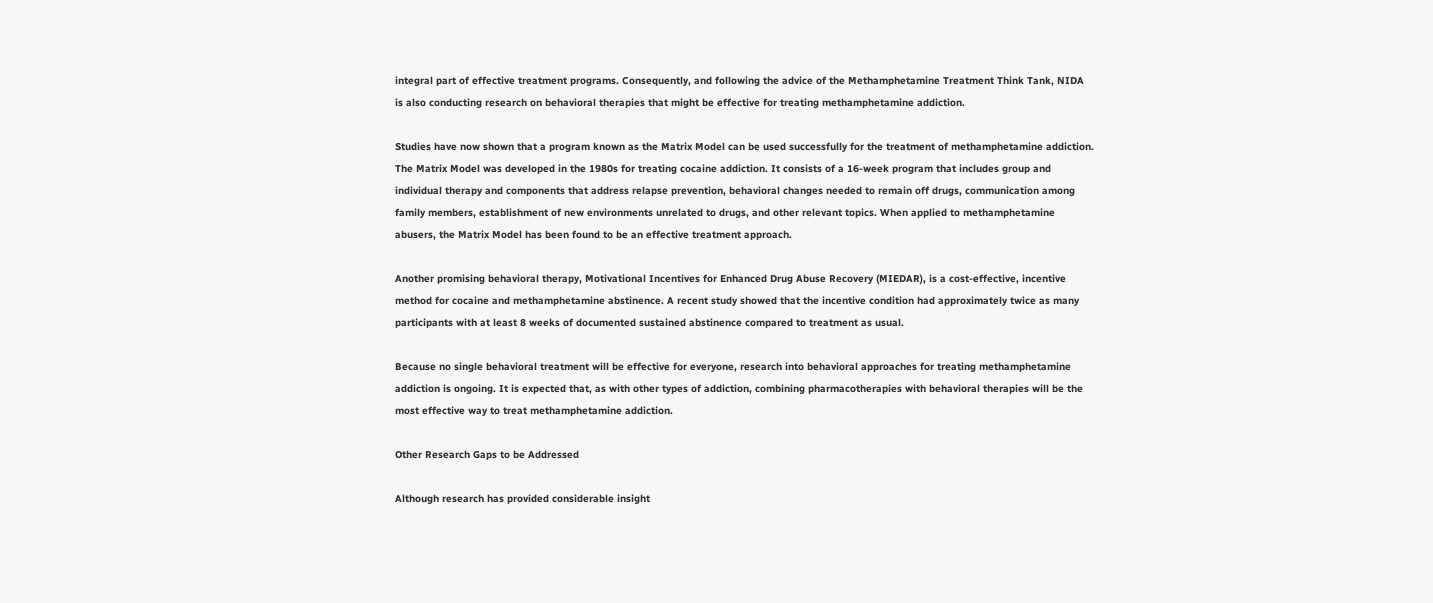integral part of effective treatment programs. Consequently, and following the advice of the Methamphetamine Treatment Think Tank, NIDA is also conducting research on behavioral therapies that might be effective for treating methamphetamine addiction.

Studies have now shown that a program known as the Matrix Model can be used successfully for the treatment of methamphetamine addiction. The Matrix Model was developed in the 1980s for treating cocaine addiction. It consists of a 16-week program that includes group and individual therapy and components that address relapse prevention, behavioral changes needed to remain off drugs, communication among family members, establishment of new environments unrelated to drugs, and other relevant topics. When applied to methamphetamine abusers, the Matrix Model has been found to be an effective treatment approach.

Another promising behavioral therapy, Motivational Incentives for Enhanced Drug Abuse Recovery (MIEDAR), is a cost-effective, incentive method for cocaine and methamphetamine abstinence. A recent study showed that the incentive condition had approximately twice as many participants with at least 8 weeks of documented sustained abstinence compared to treatment as usual.

Because no single behavioral treatment will be effective for everyone, research into behavioral approaches for treating methamphetamine addiction is ongoing. It is expected that, as with other types of addiction, combining pharmacotherapies with behavioral therapies will be the most effective way to treat methamphetamine addiction.

Other Research Gaps to be Addressed

Although research has provided considerable insight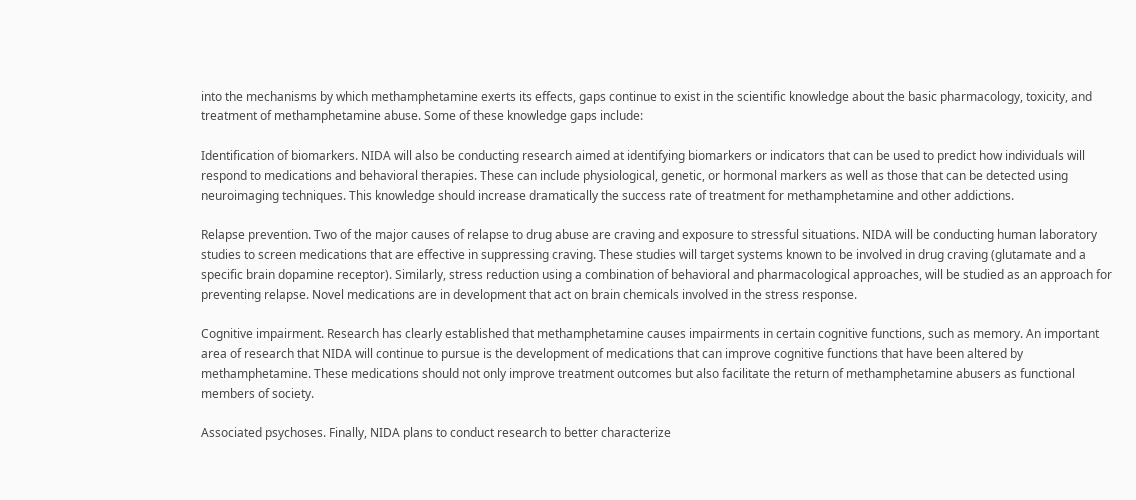into the mechanisms by which methamphetamine exerts its effects, gaps continue to exist in the scientific knowledge about the basic pharmacology, toxicity, and treatment of methamphetamine abuse. Some of these knowledge gaps include:

Identification of biomarkers. NIDA will also be conducting research aimed at identifying biomarkers or indicators that can be used to predict how individuals will respond to medications and behavioral therapies. These can include physiological, genetic, or hormonal markers as well as those that can be detected using neuroimaging techniques. This knowledge should increase dramatically the success rate of treatment for methamphetamine and other addictions.

Relapse prevention. Two of the major causes of relapse to drug abuse are craving and exposure to stressful situations. NIDA will be conducting human laboratory studies to screen medications that are effective in suppressing craving. These studies will target systems known to be involved in drug craving (glutamate and a specific brain dopamine receptor). Similarly, stress reduction using a combination of behavioral and pharmacological approaches, will be studied as an approach for preventing relapse. Novel medications are in development that act on brain chemicals involved in the stress response.

Cognitive impairment. Research has clearly established that methamphetamine causes impairments in certain cognitive functions, such as memory. An important area of research that NIDA will continue to pursue is the development of medications that can improve cognitive functions that have been altered by methamphetamine. These medications should not only improve treatment outcomes but also facilitate the return of methamphetamine abusers as functional members of society.

Associated psychoses. Finally, NIDA plans to conduct research to better characterize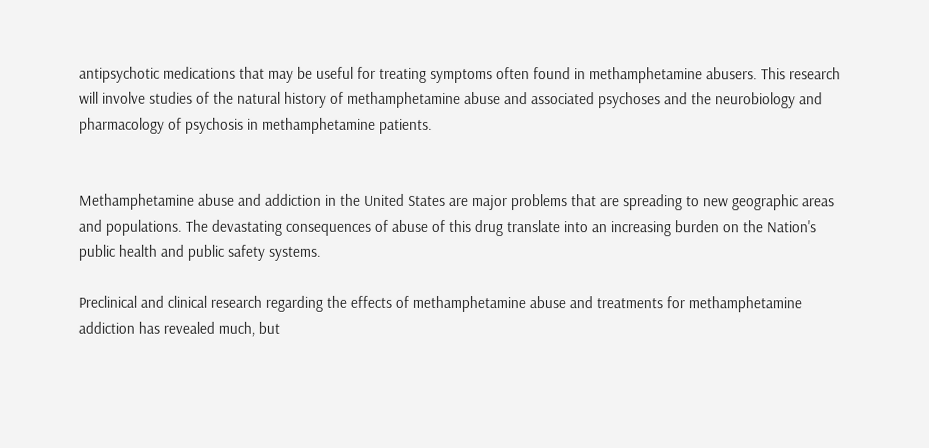antipsychotic medications that may be useful for treating symptoms often found in methamphetamine abusers. This research will involve studies of the natural history of methamphetamine abuse and associated psychoses and the neurobiology and pharmacology of psychosis in methamphetamine patients.


Methamphetamine abuse and addiction in the United States are major problems that are spreading to new geographic areas and populations. The devastating consequences of abuse of this drug translate into an increasing burden on the Nation's public health and public safety systems.

Preclinical and clinical research regarding the effects of methamphetamine abuse and treatments for methamphetamine addiction has revealed much, but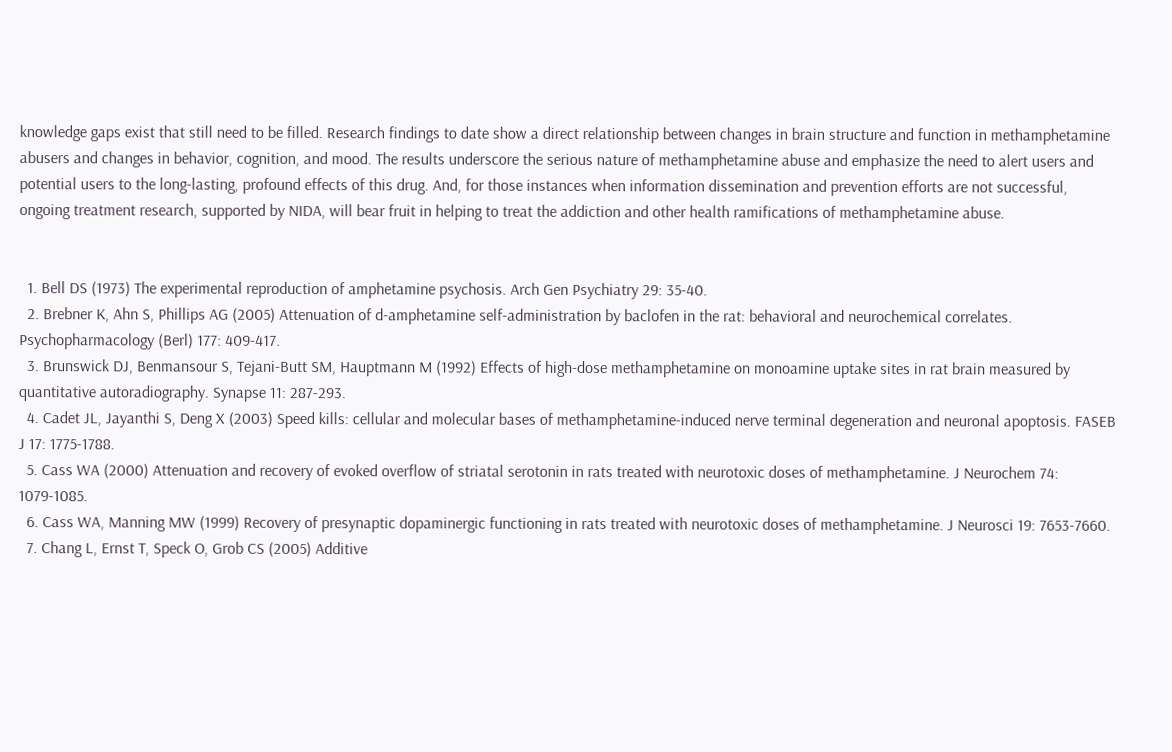knowledge gaps exist that still need to be filled. Research findings to date show a direct relationship between changes in brain structure and function in methamphetamine abusers and changes in behavior, cognition, and mood. The results underscore the serious nature of methamphetamine abuse and emphasize the need to alert users and potential users to the long-lasting, profound effects of this drug. And, for those instances when information dissemination and prevention efforts are not successful, ongoing treatment research, supported by NIDA, will bear fruit in helping to treat the addiction and other health ramifications of methamphetamine abuse.


  1. Bell DS (1973) The experimental reproduction of amphetamine psychosis. Arch Gen Psychiatry 29: 35-40.
  2. Brebner K, Ahn S, Phillips AG (2005) Attenuation of d-amphetamine self-administration by baclofen in the rat: behavioral and neurochemical correlates. Psychopharmacology (Berl) 177: 409-417.
  3. Brunswick DJ, Benmansour S, Tejani-Butt SM, Hauptmann M (1992) Effects of high-dose methamphetamine on monoamine uptake sites in rat brain measured by quantitative autoradiography. Synapse 11: 287-293.
  4. Cadet JL, Jayanthi S, Deng X (2003) Speed kills: cellular and molecular bases of methamphetamine-induced nerve terminal degeneration and neuronal apoptosis. FASEB J 17: 1775-1788.
  5. Cass WA (2000) Attenuation and recovery of evoked overflow of striatal serotonin in rats treated with neurotoxic doses of methamphetamine. J Neurochem 74: 1079-1085.
  6. Cass WA, Manning MW (1999) Recovery of presynaptic dopaminergic functioning in rats treated with neurotoxic doses of methamphetamine. J Neurosci 19: 7653-7660.
  7. Chang L, Ernst T, Speck O, Grob CS (2005) Additive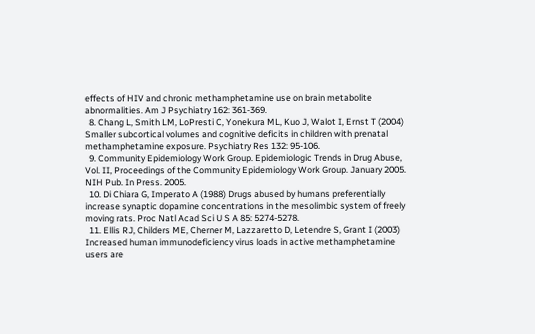effects of HIV and chronic methamphetamine use on brain metabolite abnormalities. Am J Psychiatry 162: 361-369.
  8. Chang L, Smith LM, LoPresti C, Yonekura ML, Kuo J, Walot I, Ernst T (2004) Smaller subcortical volumes and cognitive deficits in children with prenatal methamphetamine exposure. Psychiatry Res 132: 95-106.
  9. Community Epidemiology Work Group. Epidemiologic Trends in Drug Abuse, Vol. II, Proceedings of the Community Epidemiology Work Group. January 2005. NIH Pub. In Press. 2005.
  10. Di Chiara G, Imperato A (1988) Drugs abused by humans preferentially increase synaptic dopamine concentrations in the mesolimbic system of freely moving rats. Proc Natl Acad Sci U S A 85: 5274-5278.
  11. Ellis RJ, Childers ME, Cherner M, Lazzaretto D, Letendre S, Grant I (2003) Increased human immunodeficiency virus loads in active methamphetamine users are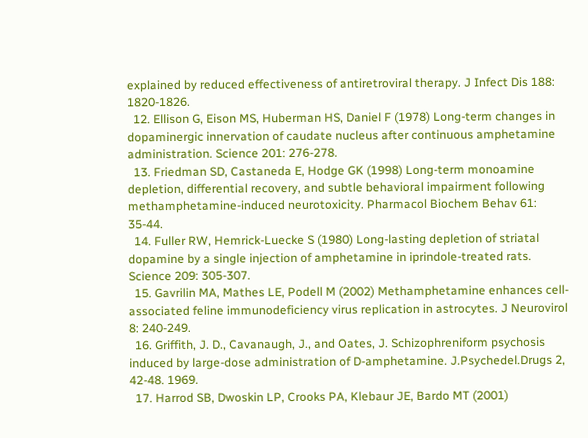explained by reduced effectiveness of antiretroviral therapy. J Infect Dis 188: 1820-1826.
  12. Ellison G, Eison MS, Huberman HS, Daniel F (1978) Long-term changes in dopaminergic innervation of caudate nucleus after continuous amphetamine administration. Science 201: 276-278.
  13. Friedman SD, Castaneda E, Hodge GK (1998) Long-term monoamine depletion, differential recovery, and subtle behavioral impairment following methamphetamine-induced neurotoxicity. Pharmacol Biochem Behav 61: 35-44.
  14. Fuller RW, Hemrick-Luecke S (1980) Long-lasting depletion of striatal dopamine by a single injection of amphetamine in iprindole-treated rats. Science 209: 305-307.
  15. Gavrilin MA, Mathes LE, Podell M (2002) Methamphetamine enhances cell-associated feline immunodeficiency virus replication in astrocytes. J Neurovirol 8: 240-249.
  16. Griffith, J. D., Cavanaugh, J., and Oates, J. Schizophreniform psychosis induced by large-dose administration of D-amphetamine. J.Psychedel.Drugs 2, 42-48. 1969.
  17. Harrod SB, Dwoskin LP, Crooks PA, Klebaur JE, Bardo MT (2001)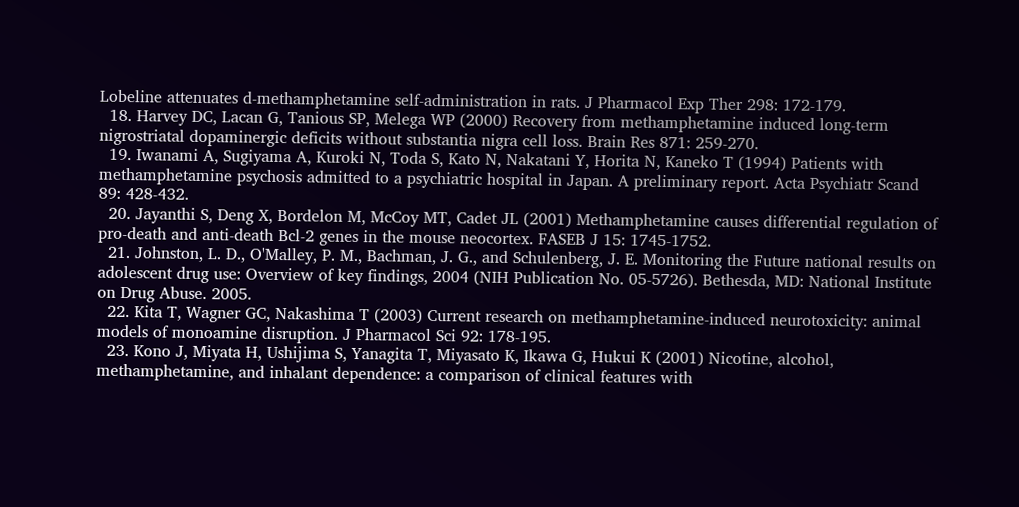Lobeline attenuates d-methamphetamine self-administration in rats. J Pharmacol Exp Ther 298: 172-179.
  18. Harvey DC, Lacan G, Tanious SP, Melega WP (2000) Recovery from methamphetamine induced long-term nigrostriatal dopaminergic deficits without substantia nigra cell loss. Brain Res 871: 259-270.
  19. Iwanami A, Sugiyama A, Kuroki N, Toda S, Kato N, Nakatani Y, Horita N, Kaneko T (1994) Patients with methamphetamine psychosis admitted to a psychiatric hospital in Japan. A preliminary report. Acta Psychiatr Scand 89: 428-432.
  20. Jayanthi S, Deng X, Bordelon M, McCoy MT, Cadet JL (2001) Methamphetamine causes differential regulation of pro-death and anti-death Bcl-2 genes in the mouse neocortex. FASEB J 15: 1745-1752.
  21. Johnston, L. D., O'Malley, P. M., Bachman, J. G., and Schulenberg, J. E. Monitoring the Future national results on adolescent drug use: Overview of key findings, 2004 (NIH Publication No. 05-5726). Bethesda, MD: National Institute on Drug Abuse. 2005.
  22. Kita T, Wagner GC, Nakashima T (2003) Current research on methamphetamine-induced neurotoxicity: animal models of monoamine disruption. J Pharmacol Sci 92: 178-195.
  23. Kono J, Miyata H, Ushijima S, Yanagita T, Miyasato K, Ikawa G, Hukui K (2001) Nicotine, alcohol, methamphetamine, and inhalant dependence: a comparison of clinical features with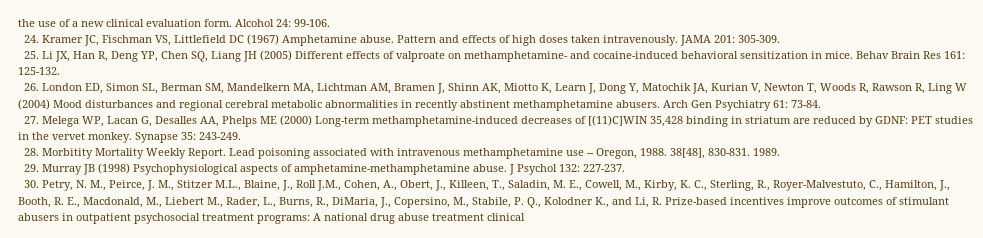the use of a new clinical evaluation form. Alcohol 24: 99-106.
  24. Kramer JC, Fischman VS, Littlefield DC (1967) Amphetamine abuse. Pattern and effects of high doses taken intravenously. JAMA 201: 305-309.
  25. Li JX, Han R, Deng YP, Chen SQ, Liang JH (2005) Different effects of valproate on methamphetamine- and cocaine-induced behavioral sensitization in mice. Behav Brain Res 161: 125-132.
  26. London ED, Simon SL, Berman SM, Mandelkern MA, Lichtman AM, Bramen J, Shinn AK, Miotto K, Learn J, Dong Y, Matochik JA, Kurian V, Newton T, Woods R, Rawson R, Ling W (2004) Mood disturbances and regional cerebral metabolic abnormalities in recently abstinent methamphetamine abusers. Arch Gen Psychiatry 61: 73-84.
  27. Melega WP, Lacan G, Desalles AA, Phelps ME (2000) Long-term methamphetamine-induced decreases of [(11)C]WIN 35,428 binding in striatum are reduced by GDNF: PET studies in the vervet monkey. Synapse 35: 243-249.
  28. Morbitity Mortality Weekly Report. Lead poisoning associated with intravenous methamphetamine use -- Oregon, 1988. 38[48], 830-831. 1989.
  29. Murray JB (1998) Psychophysiological aspects of amphetamine-methamphetamine abuse. J Psychol 132: 227-237.
  30. Petry, N. M., Peirce, J. M., Stitzer M.L., Blaine, J., Roll J.M., Cohen, A., Obert, J., Killeen, T., Saladin, M. E., Cowell, M., Kirby, K. C., Sterling, R., Royer-Malvestuto, C., Hamilton, J., Booth, R. E., Macdonald, M., Liebert M., Rader, L., Burns, R., DiMaria, J., Copersino, M., Stabile, P. Q., Kolodner K., and Li, R. Prize-based incentives improve outcomes of stimulant abusers in outpatient psychosocial treatment programs: A national drug abuse treatment clinical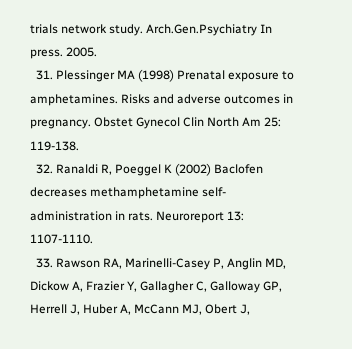trials network study. Arch.Gen.Psychiatry In press. 2005.
  31. Plessinger MA (1998) Prenatal exposure to amphetamines. Risks and adverse outcomes in pregnancy. Obstet Gynecol Clin North Am 25: 119-138.
  32. Ranaldi R, Poeggel K (2002) Baclofen decreases methamphetamine self-administration in rats. Neuroreport 13: 1107-1110.
  33. Rawson RA, Marinelli-Casey P, Anglin MD, Dickow A, Frazier Y, Gallagher C, Galloway GP, Herrell J, Huber A, McCann MJ, Obert J,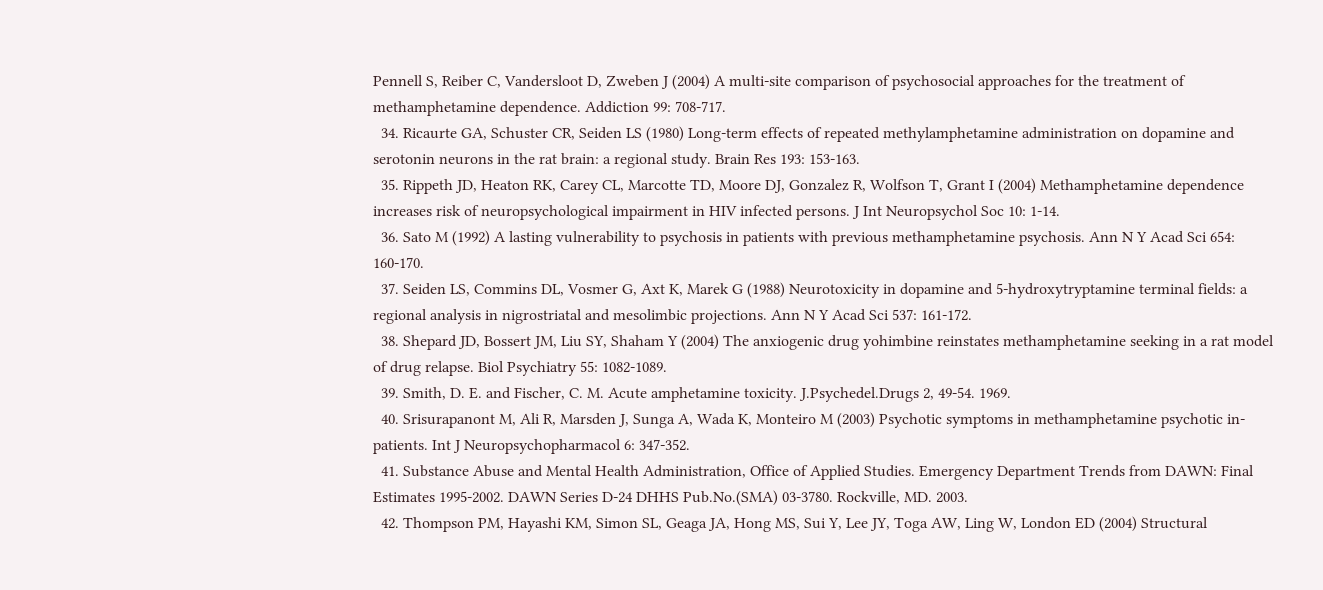Pennell S, Reiber C, Vandersloot D, Zweben J (2004) A multi-site comparison of psychosocial approaches for the treatment of methamphetamine dependence. Addiction 99: 708-717.
  34. Ricaurte GA, Schuster CR, Seiden LS (1980) Long-term effects of repeated methylamphetamine administration on dopamine and serotonin neurons in the rat brain: a regional study. Brain Res 193: 153-163.
  35. Rippeth JD, Heaton RK, Carey CL, Marcotte TD, Moore DJ, Gonzalez R, Wolfson T, Grant I (2004) Methamphetamine dependence increases risk of neuropsychological impairment in HIV infected persons. J Int Neuropsychol Soc 10: 1-14.
  36. Sato M (1992) A lasting vulnerability to psychosis in patients with previous methamphetamine psychosis. Ann N Y Acad Sci 654: 160-170.
  37. Seiden LS, Commins DL, Vosmer G, Axt K, Marek G (1988) Neurotoxicity in dopamine and 5-hydroxytryptamine terminal fields: a regional analysis in nigrostriatal and mesolimbic projections. Ann N Y Acad Sci 537: 161-172.
  38. Shepard JD, Bossert JM, Liu SY, Shaham Y (2004) The anxiogenic drug yohimbine reinstates methamphetamine seeking in a rat model of drug relapse. Biol Psychiatry 55: 1082-1089.
  39. Smith, D. E. and Fischer, C. M. Acute amphetamine toxicity. J.Psychedel.Drugs 2, 49-54. 1969.
  40. Srisurapanont M, Ali R, Marsden J, Sunga A, Wada K, Monteiro M (2003) Psychotic symptoms in methamphetamine psychotic in-patients. Int J Neuropsychopharmacol 6: 347-352.
  41. Substance Abuse and Mental Health Administration, Office of Applied Studies. Emergency Department Trends from DAWN: Final Estimates 1995-2002. DAWN Series D-24 DHHS Pub.No.(SMA) 03-3780. Rockville, MD. 2003.
  42. Thompson PM, Hayashi KM, Simon SL, Geaga JA, Hong MS, Sui Y, Lee JY, Toga AW, Ling W, London ED (2004) Structural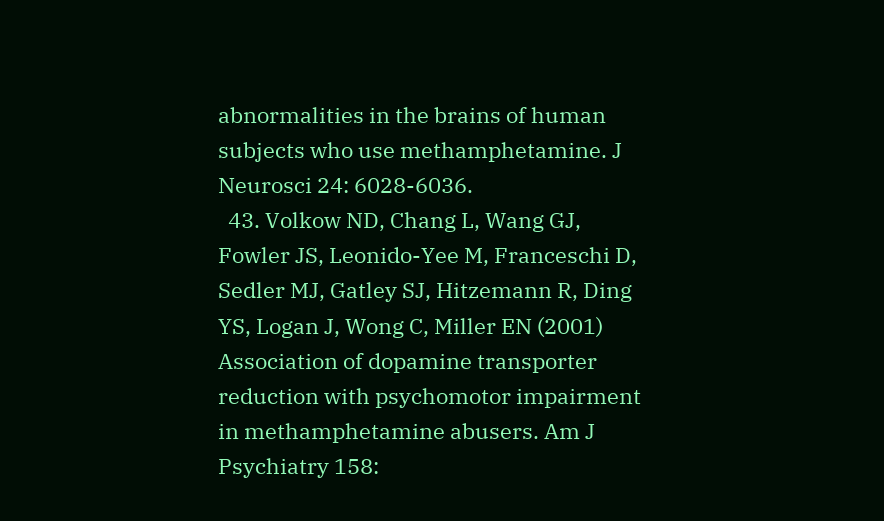abnormalities in the brains of human subjects who use methamphetamine. J Neurosci 24: 6028-6036.
  43. Volkow ND, Chang L, Wang GJ, Fowler JS, Leonido-Yee M, Franceschi D, Sedler MJ, Gatley SJ, Hitzemann R, Ding YS, Logan J, Wong C, Miller EN (2001) Association of dopamine transporter reduction with psychomotor impairment in methamphetamine abusers. Am J Psychiatry 158: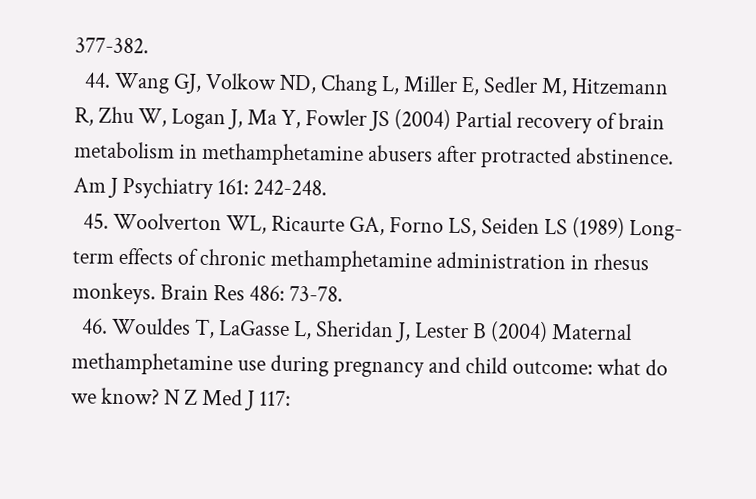377-382.
  44. Wang GJ, Volkow ND, Chang L, Miller E, Sedler M, Hitzemann R, Zhu W, Logan J, Ma Y, Fowler JS (2004) Partial recovery of brain metabolism in methamphetamine abusers after protracted abstinence. Am J Psychiatry 161: 242-248.
  45. Woolverton WL, Ricaurte GA, Forno LS, Seiden LS (1989) Long-term effects of chronic methamphetamine administration in rhesus monkeys. Brain Res 486: 73-78.
  46. Wouldes T, LaGasse L, Sheridan J, Lester B (2004) Maternal methamphetamine use during pregnancy and child outcome: what do we know? N Z Med J 117: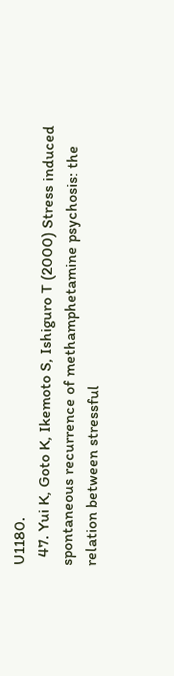U1180.
  47. Yui K, Goto K, Ikemoto S, Ishiguro T (2000) Stress induced spontaneous recurrence of methamphetamine psychosis: the relation between stressful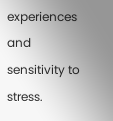experiences and sensitivity to stress.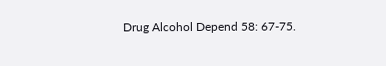Drug Alcohol Depend 58: 67-75.